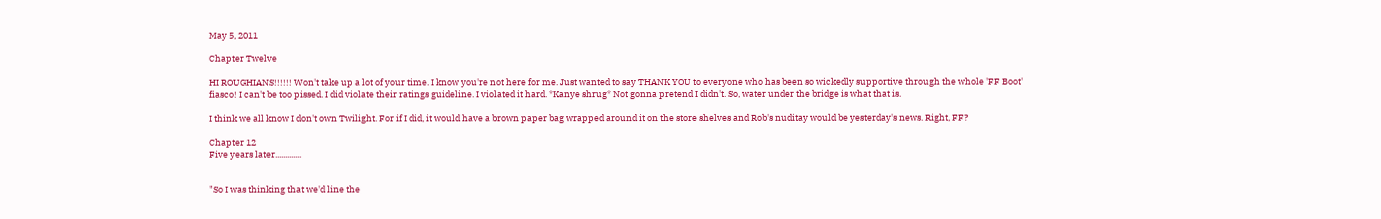May 5, 2011

Chapter Twelve

HI ROUGHIANS!!!!!! Won't take up a lot of your time. I know you're not here for me. Just wanted to say THANK YOU to everyone who has been so wickedly supportive through the whole 'FF Boot' fiasco! I can't be too pissed. I did violate their ratings guideline. I violated it hard. *Kanye shrug* Not gonna pretend I didn't. So, water under the bridge is what that is.

I think we all know I don't own Twilight. For if I did, it would have a brown paper bag wrapped around it on the store shelves and Rob's nuditay would be yesterday's news. Right, FF?

Chapter 12
Five years later.............


"So I was thinking that we'd line the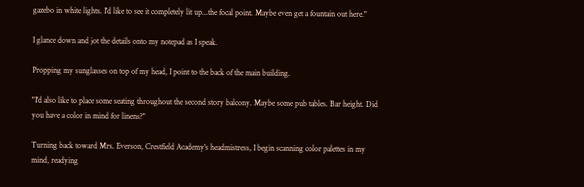gazebo in white lights. I'd like to see it completely lit up...the focal point. Maybe even get a fountain out here."

I glance down and jot the details onto my notepad as I speak.

Propping my sunglasses on top of my head, I point to the back of the main building.

"I'd also like to place some seating throughout the second story balcony. Maybe some pub tables. Bar height. Did you have a color in mind for linens?"

Turning back toward Mrs. Everson, Crestfield Academy's headmistress, I begin scanning color palettes in my mind, readying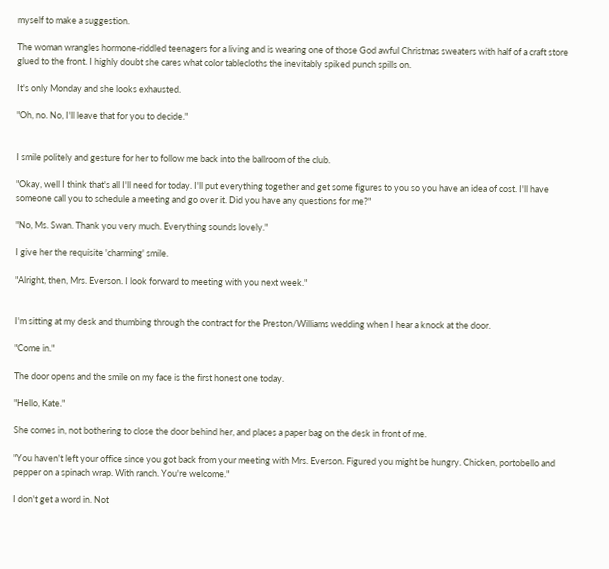myself to make a suggestion.

The woman wrangles hormone-riddled teenagers for a living and is wearing one of those God awful Christmas sweaters with half of a craft store glued to the front. I highly doubt she cares what color tablecloths the inevitably spiked punch spills on.

It's only Monday and she looks exhausted.

"Oh, no. No, I'll leave that for you to decide."


I smile politely and gesture for her to follow me back into the ballroom of the club.

"Okay, well I think that's all I'll need for today. I'll put everything together and get some figures to you so you have an idea of cost. I'll have someone call you to schedule a meeting and go over it. Did you have any questions for me?"

"No, Ms. Swan. Thank you very much. Everything sounds lovely."

I give her the requisite 'charming' smile.

"Alright, then, Mrs. Everson. I look forward to meeting with you next week."


I'm sitting at my desk and thumbing through the contract for the Preston/Williams wedding when I hear a knock at the door.

"Come in."

The door opens and the smile on my face is the first honest one today.

"Hello, Kate."

She comes in, not bothering to close the door behind her, and places a paper bag on the desk in front of me.

"You haven't left your office since you got back from your meeting with Mrs. Everson. Figured you might be hungry. Chicken, portobello and pepper on a spinach wrap. With ranch. You're welcome."

I don't get a word in. Not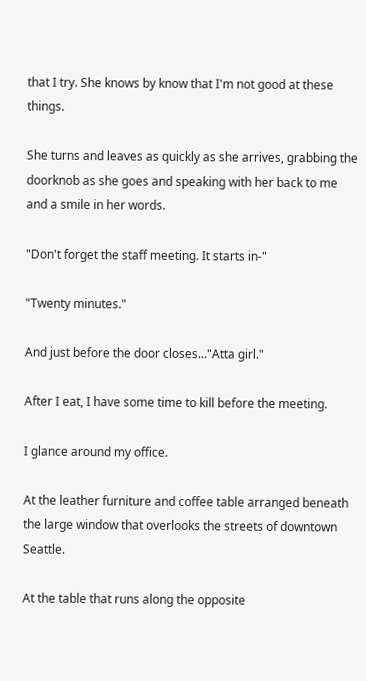that I try. She knows by know that I'm not good at these things.

She turns and leaves as quickly as she arrives, grabbing the doorknob as she goes and speaking with her back to me and a smile in her words.

"Don't forget the staff meeting. It starts in-"

"Twenty minutes."

And just before the door closes..."Atta girl."

After I eat, I have some time to kill before the meeting.

I glance around my office.

At the leather furniture and coffee table arranged beneath the large window that overlooks the streets of downtown Seattle.

At the table that runs along the opposite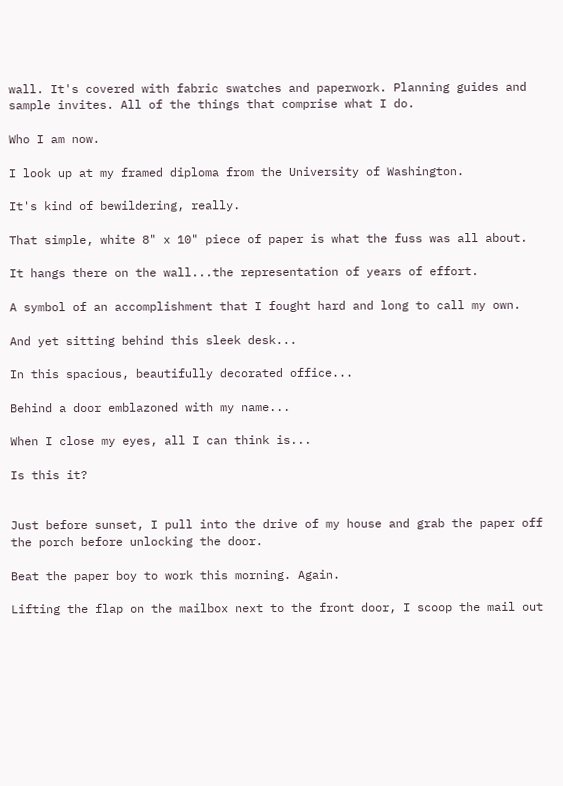wall. It's covered with fabric swatches and paperwork. Planning guides and sample invites. All of the things that comprise what I do.

Who I am now.

I look up at my framed diploma from the University of Washington.

It's kind of bewildering, really.

That simple, white 8" x 10" piece of paper is what the fuss was all about.

It hangs there on the wall...the representation of years of effort.

A symbol of an accomplishment that I fought hard and long to call my own.

And yet sitting behind this sleek desk...

In this spacious, beautifully decorated office...

Behind a door emblazoned with my name...

When I close my eyes, all I can think is...

Is this it?


Just before sunset, I pull into the drive of my house and grab the paper off the porch before unlocking the door.

Beat the paper boy to work this morning. Again.

Lifting the flap on the mailbox next to the front door, I scoop the mail out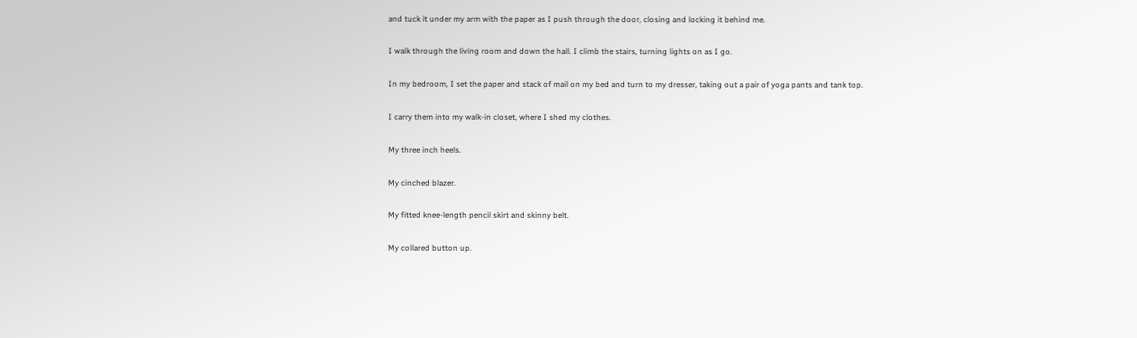and tuck it under my arm with the paper as I push through the door, closing and locking it behind me.

I walk through the living room and down the hall. I climb the stairs, turning lights on as I go.

In my bedroom, I set the paper and stack of mail on my bed and turn to my dresser, taking out a pair of yoga pants and tank top.

I carry them into my walk-in closet, where I shed my clothes.

My three inch heels.

My cinched blazer.

My fitted knee-length pencil skirt and skinny belt.

My collared button up.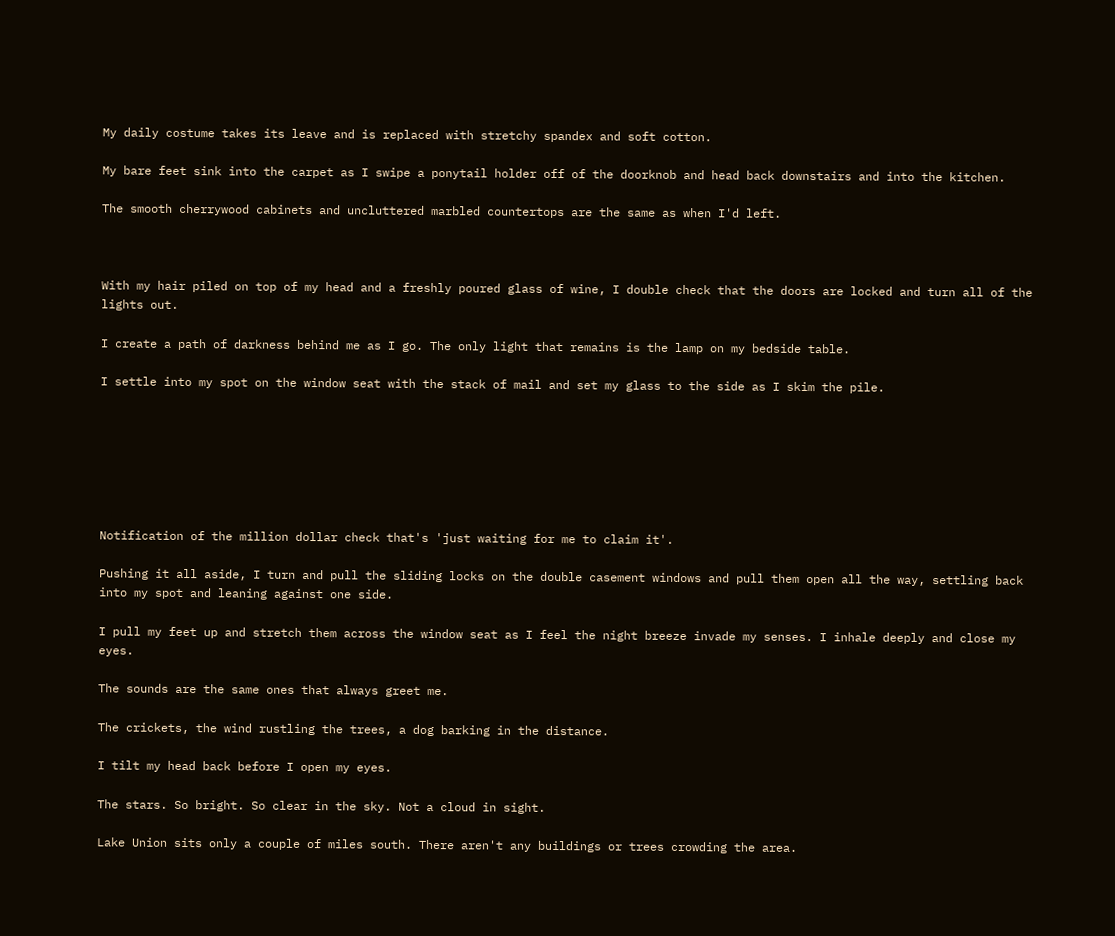My daily costume takes its leave and is replaced with stretchy spandex and soft cotton.

My bare feet sink into the carpet as I swipe a ponytail holder off of the doorknob and head back downstairs and into the kitchen.

The smooth cherrywood cabinets and uncluttered marbled countertops are the same as when I'd left.



With my hair piled on top of my head and a freshly poured glass of wine, I double check that the doors are locked and turn all of the lights out.

I create a path of darkness behind me as I go. The only light that remains is the lamp on my bedside table.

I settle into my spot on the window seat with the stack of mail and set my glass to the side as I skim the pile.







Notification of the million dollar check that's 'just waiting for me to claim it'.

Pushing it all aside, I turn and pull the sliding locks on the double casement windows and pull them open all the way, settling back into my spot and leaning against one side.

I pull my feet up and stretch them across the window seat as I feel the night breeze invade my senses. I inhale deeply and close my eyes.

The sounds are the same ones that always greet me.

The crickets, the wind rustling the trees, a dog barking in the distance.

I tilt my head back before I open my eyes.

The stars. So bright. So clear in the sky. Not a cloud in sight.

Lake Union sits only a couple of miles south. There aren't any buildings or trees crowding the area.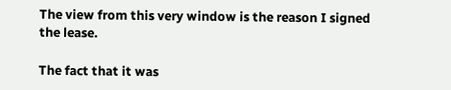The view from this very window is the reason I signed the lease.

The fact that it was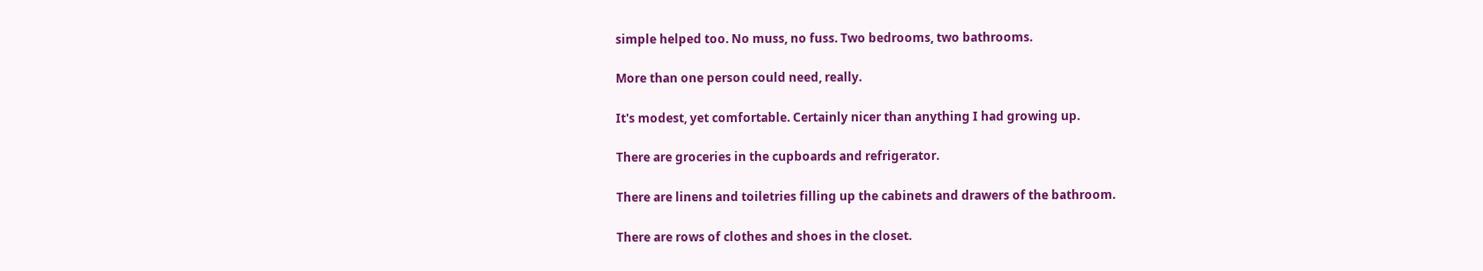simple helped too. No muss, no fuss. Two bedrooms, two bathrooms.

More than one person could need, really.

It's modest, yet comfortable. Certainly nicer than anything I had growing up.

There are groceries in the cupboards and refrigerator.

There are linens and toiletries filling up the cabinets and drawers of the bathroom.

There are rows of clothes and shoes in the closet.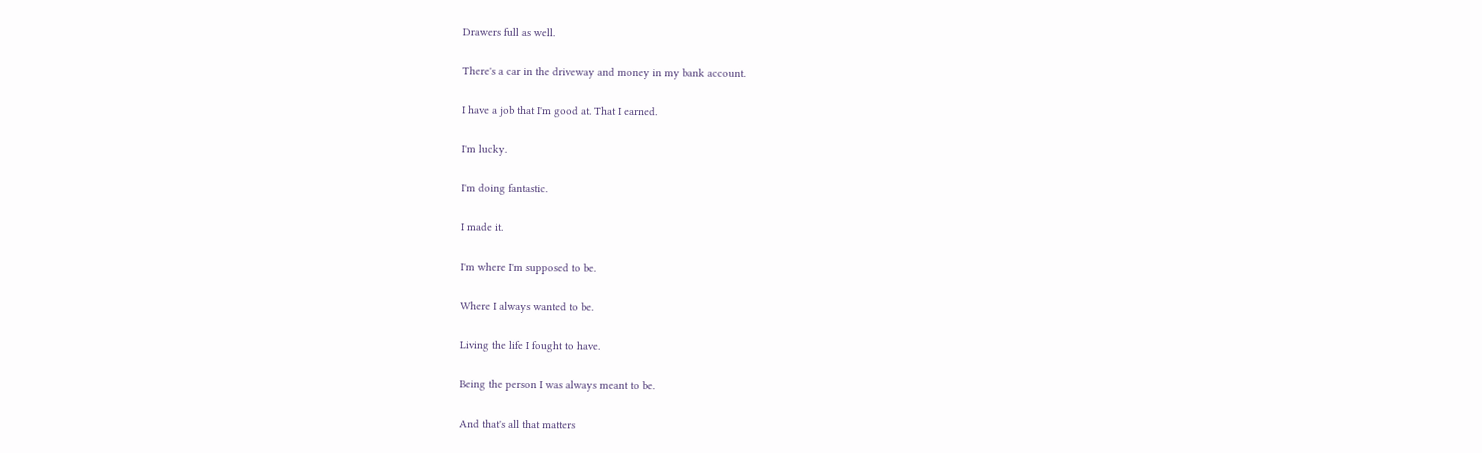Drawers full as well.

There's a car in the driveway and money in my bank account.

I have a job that I'm good at. That I earned.

I'm lucky.

I'm doing fantastic.

I made it.

I'm where I'm supposed to be.

Where I always wanted to be.

Living the life I fought to have.

Being the person I was always meant to be.

And that's all that matters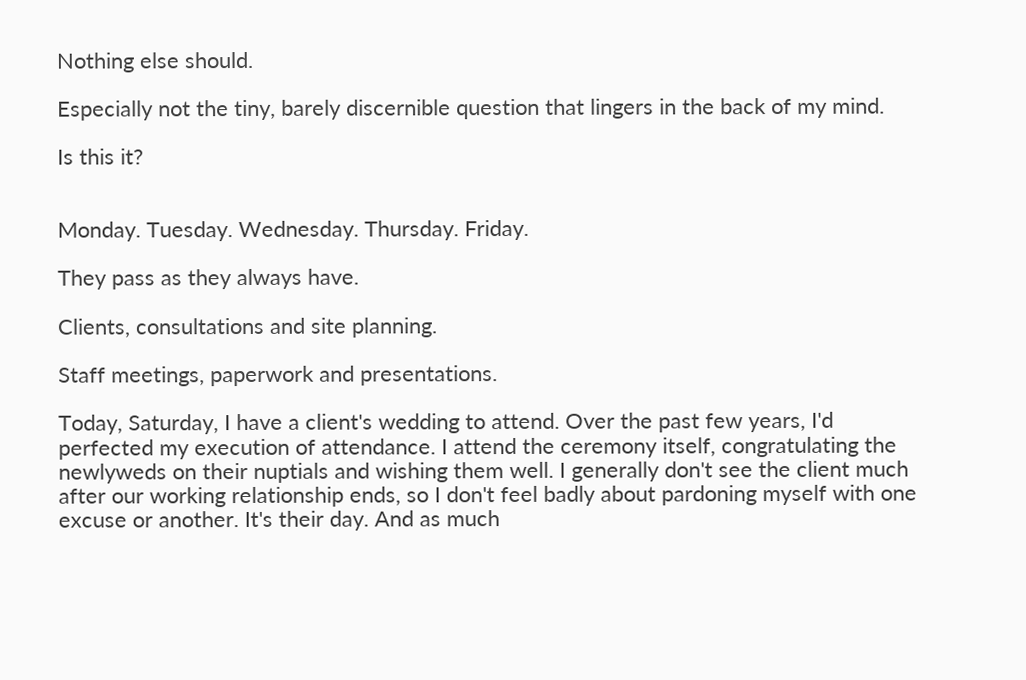Nothing else should.

Especially not the tiny, barely discernible question that lingers in the back of my mind.

Is this it?


Monday. Tuesday. Wednesday. Thursday. Friday.

They pass as they always have.

Clients, consultations and site planning.

Staff meetings, paperwork and presentations.

Today, Saturday, I have a client's wedding to attend. Over the past few years, I'd perfected my execution of attendance. I attend the ceremony itself, congratulating the newlyweds on their nuptials and wishing them well. I generally don't see the client much after our working relationship ends, so I don't feel badly about pardoning myself with one excuse or another. It's their day. And as much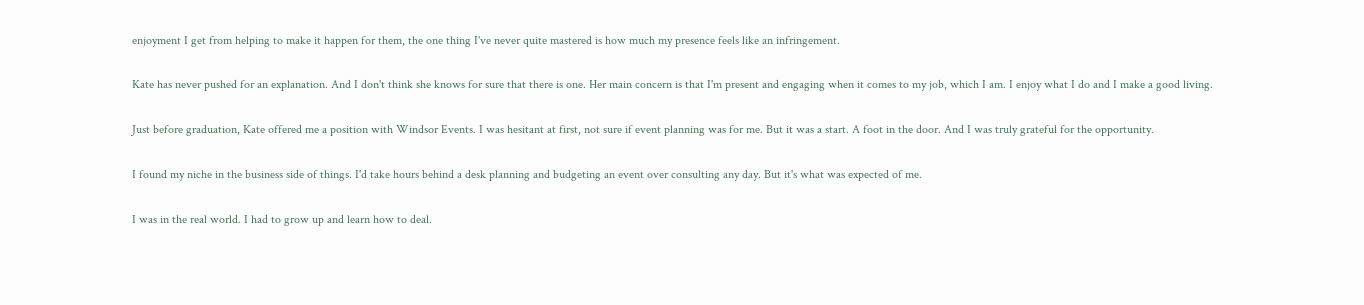enjoyment I get from helping to make it happen for them, the one thing I've never quite mastered is how much my presence feels like an infringement.

Kate has never pushed for an explanation. And I don't think she knows for sure that there is one. Her main concern is that I'm present and engaging when it comes to my job, which I am. I enjoy what I do and I make a good living.

Just before graduation, Kate offered me a position with Windsor Events. I was hesitant at first, not sure if event planning was for me. But it was a start. A foot in the door. And I was truly grateful for the opportunity.

I found my niche in the business side of things. I'd take hours behind a desk planning and budgeting an event over consulting any day. But it's what was expected of me.

I was in the real world. I had to grow up and learn how to deal.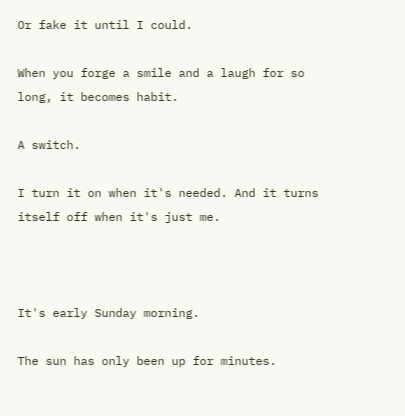Or fake it until I could.

When you forge a smile and a laugh for so long, it becomes habit.

A switch.

I turn it on when it's needed. And it turns itself off when it's just me.



It's early Sunday morning.

The sun has only been up for minutes.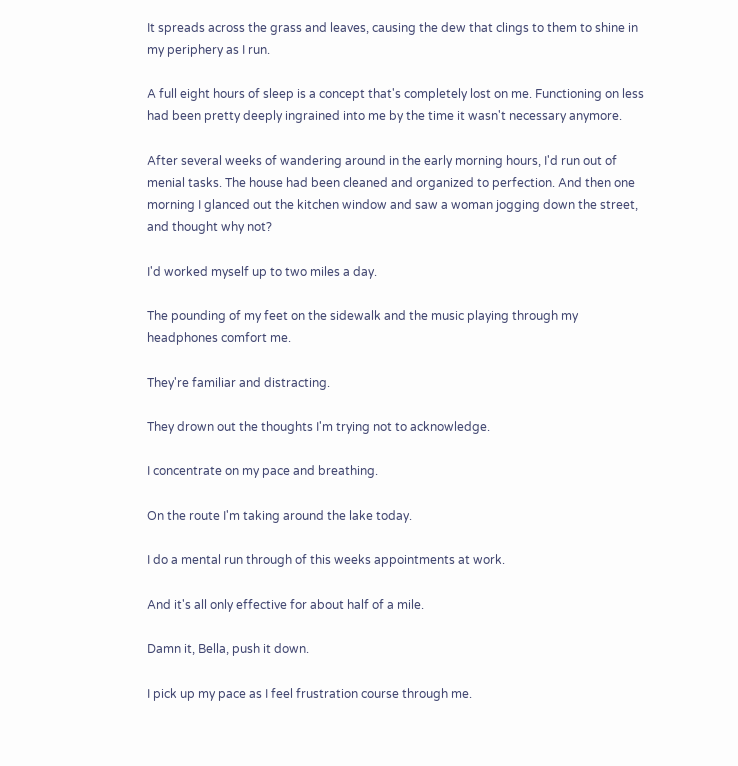It spreads across the grass and leaves, causing the dew that clings to them to shine in my periphery as I run.

A full eight hours of sleep is a concept that's completely lost on me. Functioning on less had been pretty deeply ingrained into me by the time it wasn't necessary anymore.

After several weeks of wandering around in the early morning hours, I'd run out of menial tasks. The house had been cleaned and organized to perfection. And then one morning I glanced out the kitchen window and saw a woman jogging down the street, and thought why not?

I'd worked myself up to two miles a day.

The pounding of my feet on the sidewalk and the music playing through my headphones comfort me.

They're familiar and distracting.

They drown out the thoughts I'm trying not to acknowledge.

I concentrate on my pace and breathing.

On the route I'm taking around the lake today.

I do a mental run through of this weeks appointments at work.

And it's all only effective for about half of a mile.

Damn it, Bella, push it down.

I pick up my pace as I feel frustration course through me.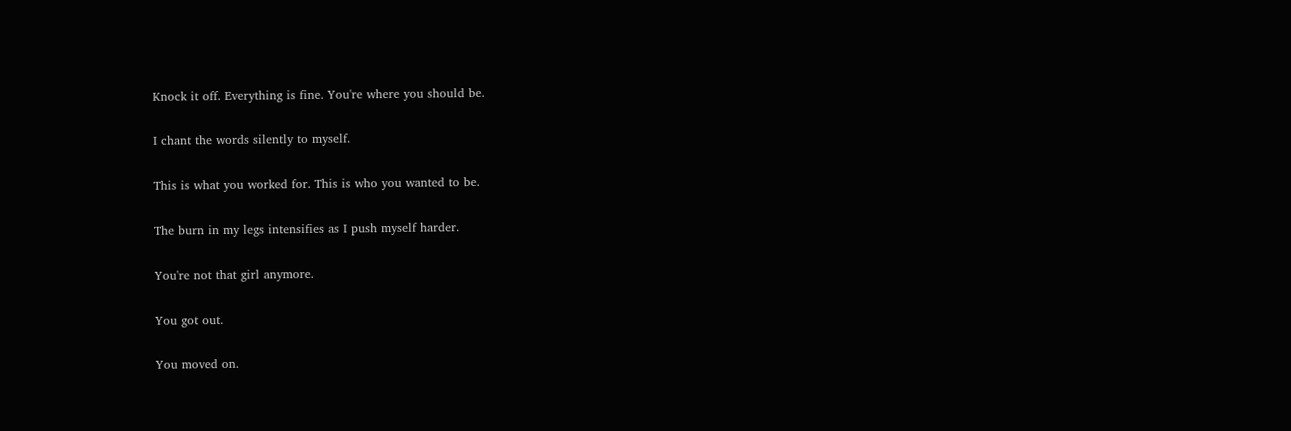Knock it off. Everything is fine. You're where you should be.

I chant the words silently to myself.

This is what you worked for. This is who you wanted to be.

The burn in my legs intensifies as I push myself harder.

You're not that girl anymore.

You got out.

You moved on.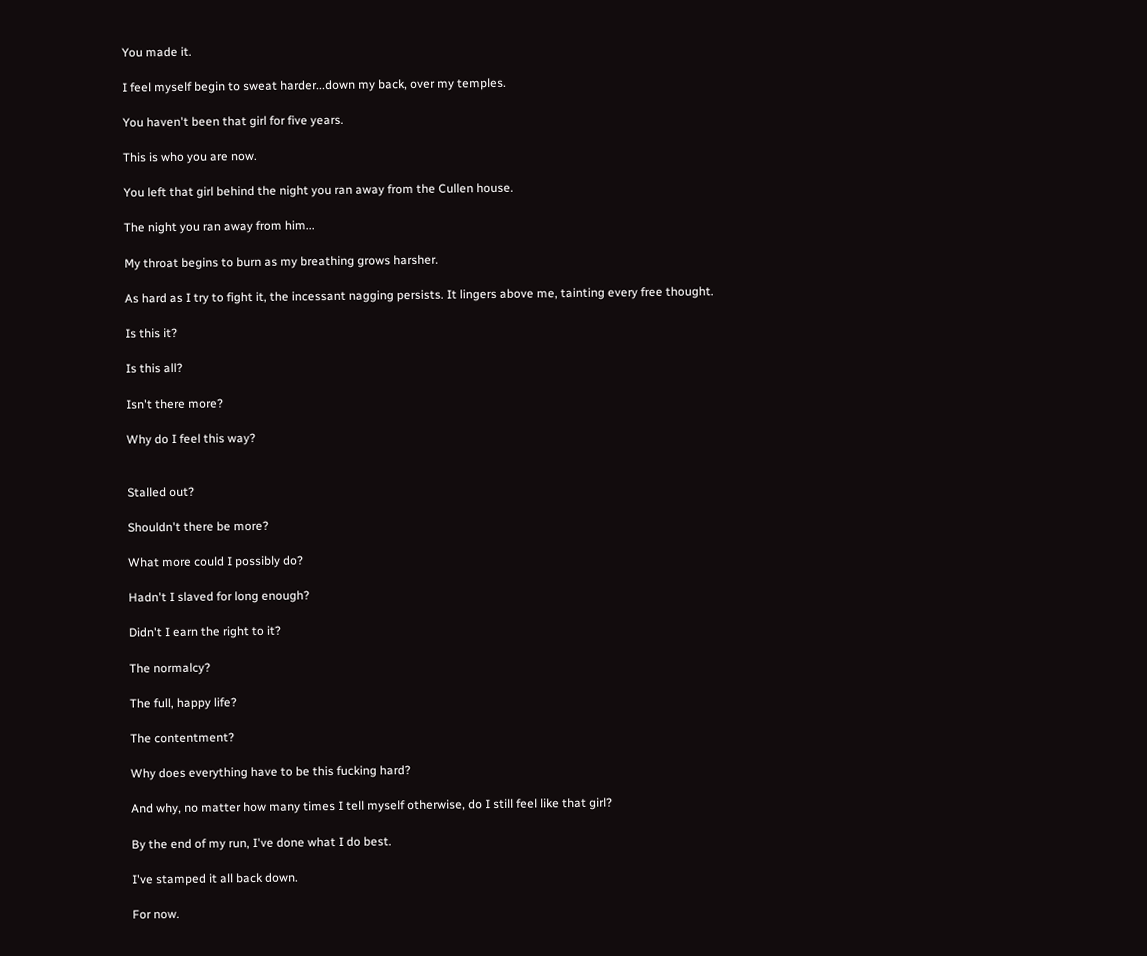You made it.

I feel myself begin to sweat harder...down my back, over my temples.

You haven't been that girl for five years.

This is who you are now.

You left that girl behind the night you ran away from the Cullen house.

The night you ran away from him...

My throat begins to burn as my breathing grows harsher.

As hard as I try to fight it, the incessant nagging persists. It lingers above me, tainting every free thought.

Is this it?

Is this all?

Isn't there more?

Why do I feel this way?


Stalled out?

Shouldn't there be more?

What more could I possibly do?

Hadn't I slaved for long enough?

Didn't I earn the right to it?

The normalcy?

The full, happy life?

The contentment?

Why does everything have to be this fucking hard?

And why, no matter how many times I tell myself otherwise, do I still feel like that girl?

By the end of my run, I've done what I do best.

I've stamped it all back down.

For now.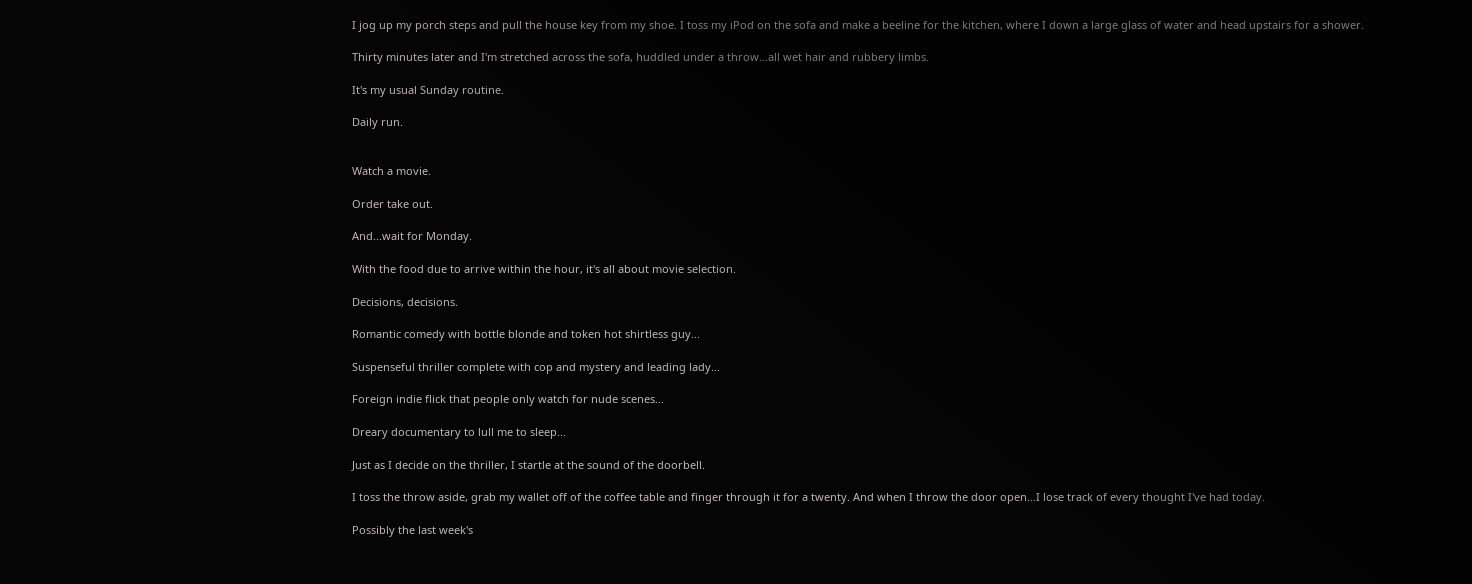I jog up my porch steps and pull the house key from my shoe. I toss my iPod on the sofa and make a beeline for the kitchen, where I down a large glass of water and head upstairs for a shower.

Thirty minutes later and I'm stretched across the sofa, huddled under a throw...all wet hair and rubbery limbs.

It's my usual Sunday routine.

Daily run.


Watch a movie.

Order take out.

And...wait for Monday.

With the food due to arrive within the hour, it's all about movie selection.

Decisions, decisions.

Romantic comedy with bottle blonde and token hot shirtless guy...

Suspenseful thriller complete with cop and mystery and leading lady...

Foreign indie flick that people only watch for nude scenes...

Dreary documentary to lull me to sleep...

Just as I decide on the thriller, I startle at the sound of the doorbell.

I toss the throw aside, grab my wallet off of the coffee table and finger through it for a twenty. And when I throw the door open...I lose track of every thought I've had today.

Possibly the last week's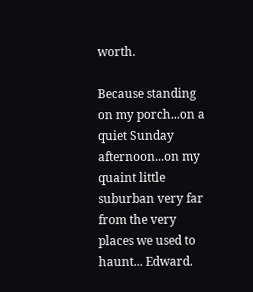worth.

Because standing on my porch...on a quiet Sunday afternoon...on my quaint little suburban very far from the very places we used to haunt... Edward.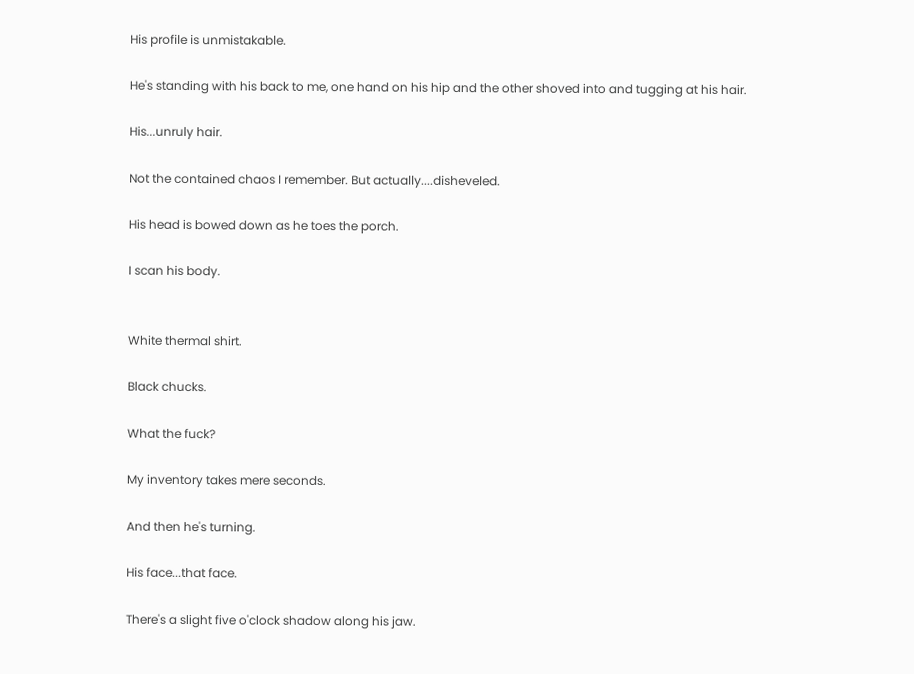His profile is unmistakable.

He's standing with his back to me, one hand on his hip and the other shoved into and tugging at his hair.

His...unruly hair.

Not the contained chaos I remember. But actually....disheveled.

His head is bowed down as he toes the porch.

I scan his body.


White thermal shirt.

Black chucks.

What the fuck?

My inventory takes mere seconds.

And then he's turning.

His face...that face.

There's a slight five o'clock shadow along his jaw.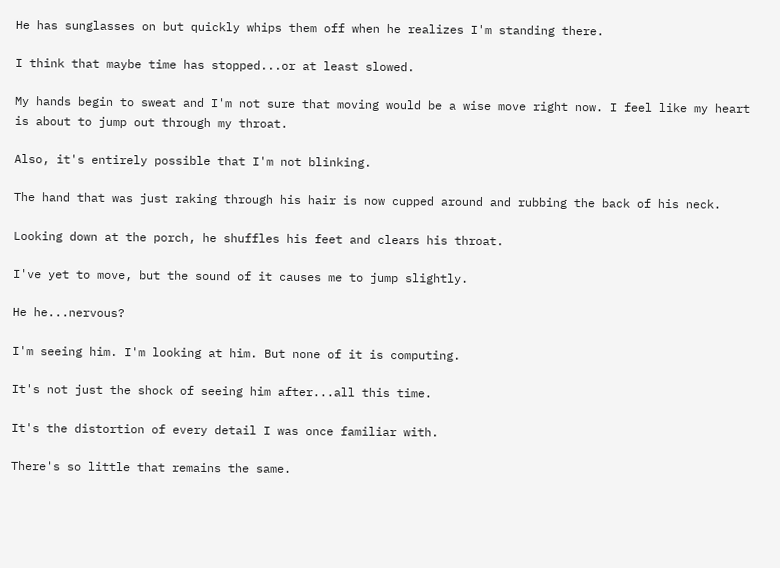He has sunglasses on but quickly whips them off when he realizes I'm standing there.

I think that maybe time has stopped...or at least slowed.

My hands begin to sweat and I'm not sure that moving would be a wise move right now. I feel like my heart is about to jump out through my throat.

Also, it's entirely possible that I'm not blinking.

The hand that was just raking through his hair is now cupped around and rubbing the back of his neck.

Looking down at the porch, he shuffles his feet and clears his throat.

I've yet to move, but the sound of it causes me to jump slightly.

He he...nervous?

I'm seeing him. I'm looking at him. But none of it is computing.

It's not just the shock of seeing him after...all this time.

It's the distortion of every detail I was once familiar with.

There's so little that remains the same.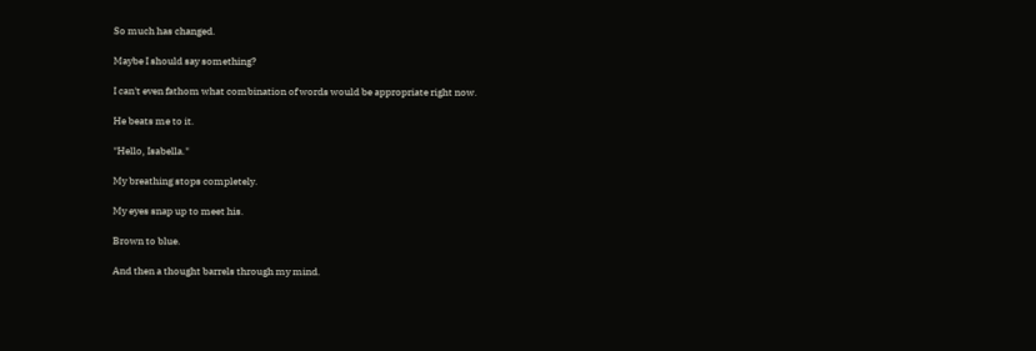So much has changed.

Maybe I should say something?

I can't even fathom what combination of words would be appropriate right now.

He beats me to it.

"Hello, Isabella."

My breathing stops completely.

My eyes snap up to meet his.

Brown to blue.

And then a thought barrels through my mind.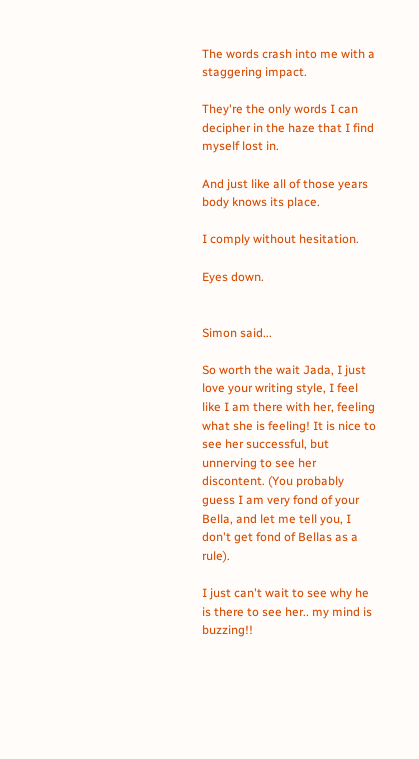The words crash into me with a staggering impact.

They're the only words I can decipher in the haze that I find myself lost in.

And just like all of those years body knows its place.

I comply without hesitation.

Eyes down.


Simon said...

So worth the wait Jada, I just love your writing style, I feel like I am there with her, feeling what she is feeling! It is nice to see her successful, but unnerving to see her discontent. (You probably guess I am very fond of your Bella, and let me tell you, I don't get fond of Bellas as a rule).

I just can't wait to see why he is there to see her.. my mind is buzzing!!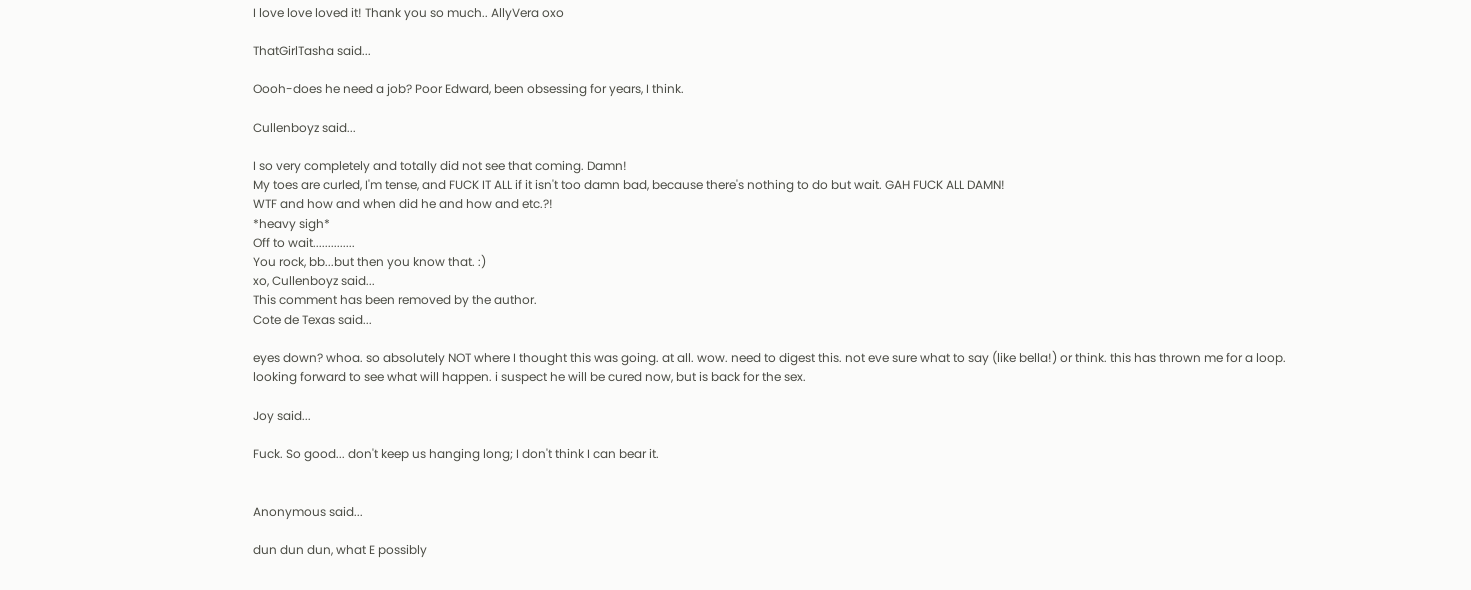I love love loved it! Thank you so much.. AllyVera oxo

ThatGirlTasha said...

Oooh-does he need a job? Poor Edward, been obsessing for years, I think.

Cullenboyz said...

I so very completely and totally did not see that coming. Damn!
My toes are curled, I'm tense, and FUCK IT ALL if it isn't too damn bad, because there's nothing to do but wait. GAH FUCK ALL DAMN!
WTF and how and when did he and how and etc.?!
*heavy sigh*
Off to wait..............
You rock, bb...but then you know that. :)
xo, Cullenboyz said...
This comment has been removed by the author.
Cote de Texas said...

eyes down? whoa. so absolutely NOT where I thought this was going. at all. wow. need to digest this. not eve sure what to say (like bella!) or think. this has thrown me for a loop. looking forward to see what will happen. i suspect he will be cured now, but is back for the sex.

Joy said...

Fuck. So good... don't keep us hanging long; I don't think I can bear it.


Anonymous said...

dun dun dun, what E possibly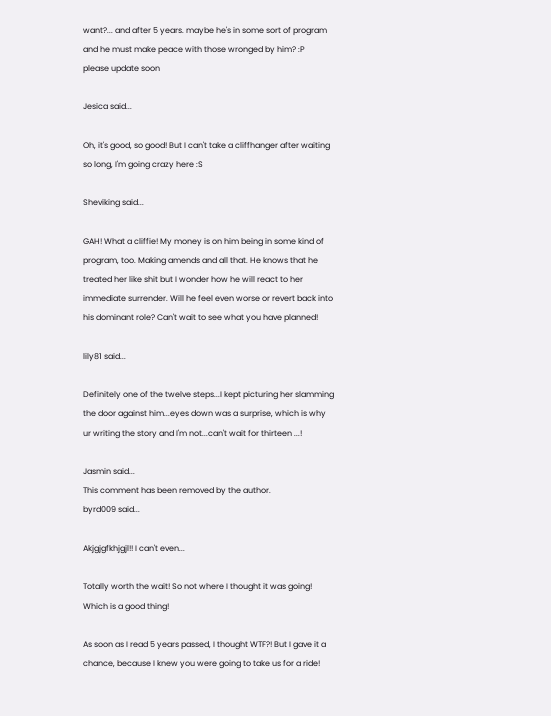want?... and after 5 years. maybe he's in some sort of program and he must make peace with those wronged by him? :P
please update soon

Jesica said...

Oh, it's good, so good! But I can't take a cliffhanger after waiting so long, I'm going crazy here :S

Sheviking said...

GAH! What a cliffie! My money is on him being in some kind of program, too. Making amends and all that. He knows that he treated her like shit but I wonder how he will react to her immediate surrender. Will he feel even worse or revert back into his dominant role? Can't wait to see what you have planned!

lily81 said...

Definitely one of the twelve steps...I kept picturing her slamming the door against him...eyes down was a surprise, which is why ur writing the story and I'm not...can't wait for thirteen ...!

Jasmin said...
This comment has been removed by the author.
byrd009 said...

Akjgjgfkhjgjl!! I can't even...

Totally worth the wait! So not where I thought it was going! Which is a good thing!

As soon as I read 5 years passed, I thought WTF?! But I gave it a chance, because I knew you were going to take us for a ride!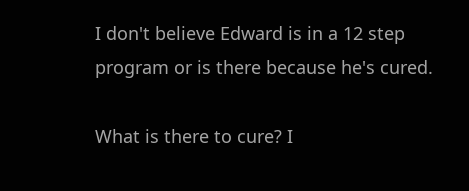I don't believe Edward is in a 12 step program or is there because he's cured.

What is there to cure? I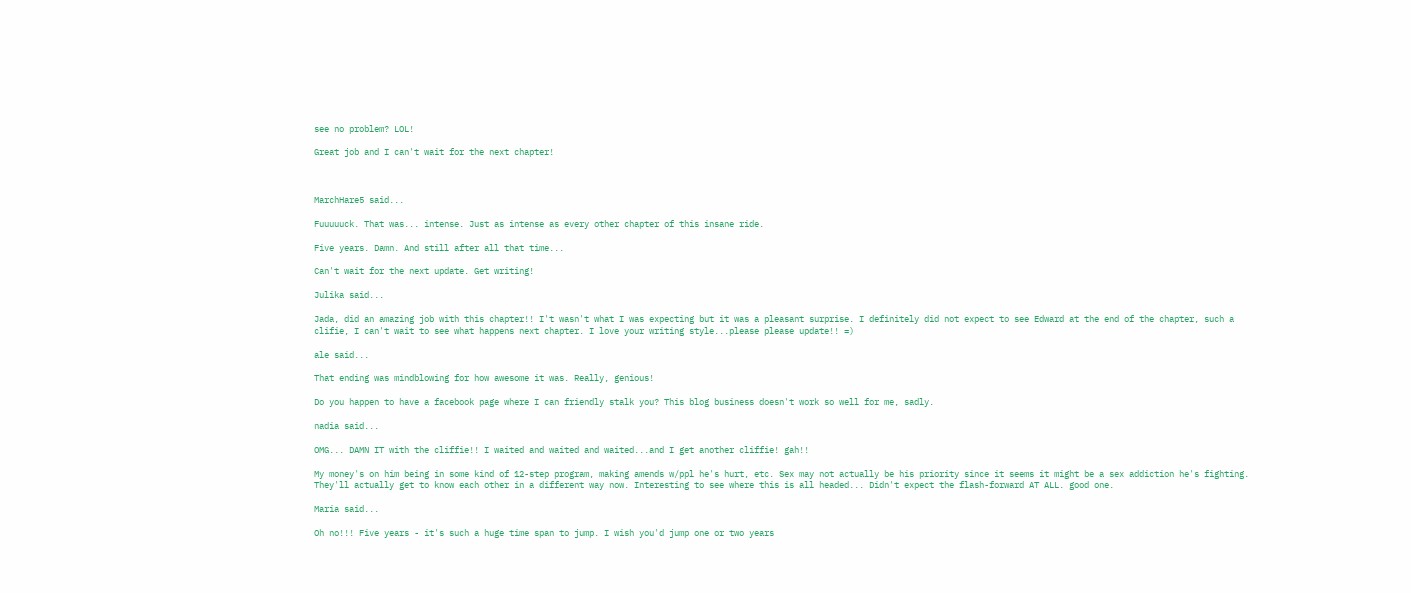see no problem? LOL!

Great job and I can't wait for the next chapter!



MarchHare5 said...

Fuuuuuck. That was... intense. Just as intense as every other chapter of this insane ride.

Five years. Damn. And still after all that time...

Can't wait for the next update. Get writing!

Julika said...

Jada, did an amazing job with this chapter!! I't wasn't what I was expecting but it was a pleasant surprise. I definitely did not expect to see Edward at the end of the chapter, such a clifie, I can't wait to see what happens next chapter. I love your writing style...please please update!! =)

ale said...

That ending was mindblowing for how awesome it was. Really, genious!

Do you happen to have a facebook page where I can friendly stalk you? This blog business doesn't work so well for me, sadly.

nadia said...

OMG... DAMN IT with the cliffie!! I waited and waited and waited...and I get another cliffie! gah!!

My money's on him being in some kind of 12-step program, making amends w/ppl he's hurt, etc. Sex may not actually be his priority since it seems it might be a sex addiction he's fighting. They'll actually get to know each other in a different way now. Interesting to see where this is all headed... Didn't expect the flash-forward AT ALL. good one.

Maria said...

Oh no!!! Five years - it's such a huge time span to jump. I wish you'd jump one or two years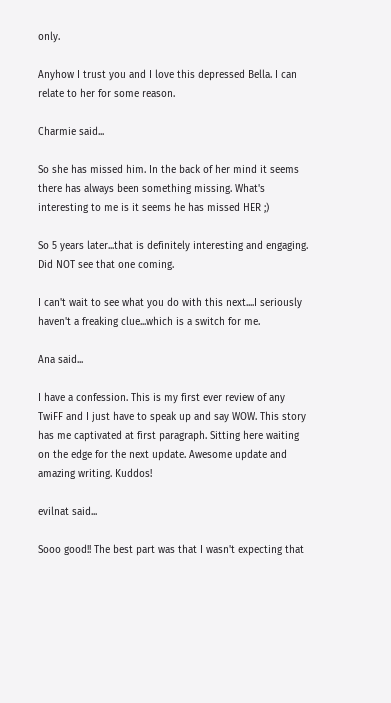only.

Anyhow I trust you and I love this depressed Bella. I can relate to her for some reason.

Charmie said...

So she has missed him. In the back of her mind it seems there has always been something missing. What's interesting to me is it seems he has missed HER ;)

So 5 years later...that is definitely interesting and engaging. Did NOT see that one coming.

I can't wait to see what you do with this next....I seriously haven't a freaking clue...which is a switch for me.

Ana said...

I have a confession. This is my first ever review of any TwiFF and I just have to speak up and say WOW. This story has me captivated at first paragraph. Sitting here waiting on the edge for the next update. Awesome update and amazing writing. Kuddos!

evilnat said...

Sooo good!! The best part was that I wasn't expecting that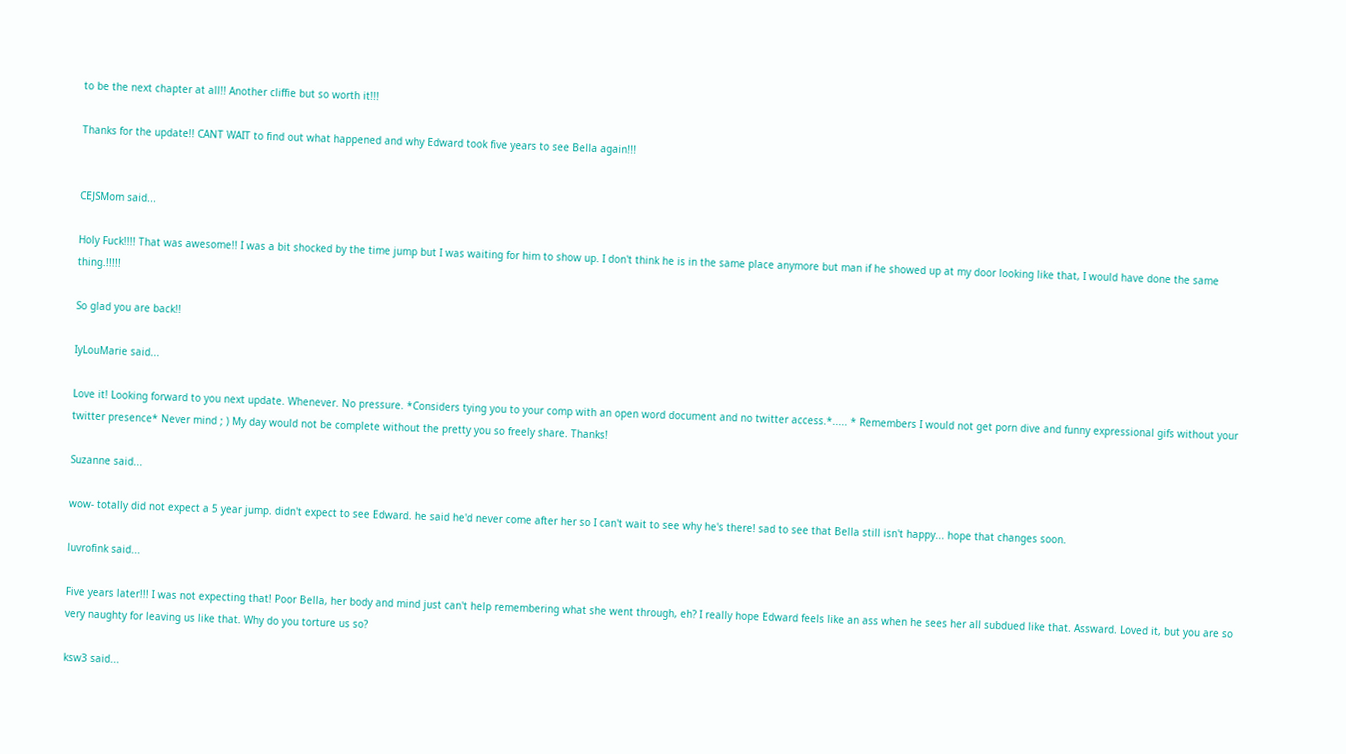to be the next chapter at all!! Another cliffie but so worth it!!!

Thanks for the update!! CANT WAIT to find out what happened and why Edward took five years to see Bella again!!!


CEJSMom said...

Holy Fuck!!!! That was awesome!! I was a bit shocked by the time jump but I was waiting for him to show up. I don't think he is in the same place anymore but man if he showed up at my door looking like that, I would have done the same thing.!!!!!

So glad you are back!!

IyLouMarie said...

Love it! Looking forward to you next update. Whenever. No pressure. *Considers tying you to your comp with an open word document and no twitter access.*..... * Remembers I would not get porn dive and funny expressional gifs without your twitter presence* Never mind ; ) My day would not be complete without the pretty you so freely share. Thanks!

Suzanne said...

wow- totally did not expect a 5 year jump. didn't expect to see Edward. he said he'd never come after her so I can't wait to see why he's there! sad to see that Bella still isn't happy... hope that changes soon.

luvrofink said...

Five years later!!! I was not expecting that! Poor Bella, her body and mind just can't help remembering what she went through, eh? I really hope Edward feels like an ass when he sees her all subdued like that. Assward. Loved it, but you are so very naughty for leaving us like that. Why do you torture us so?

ksw3 said...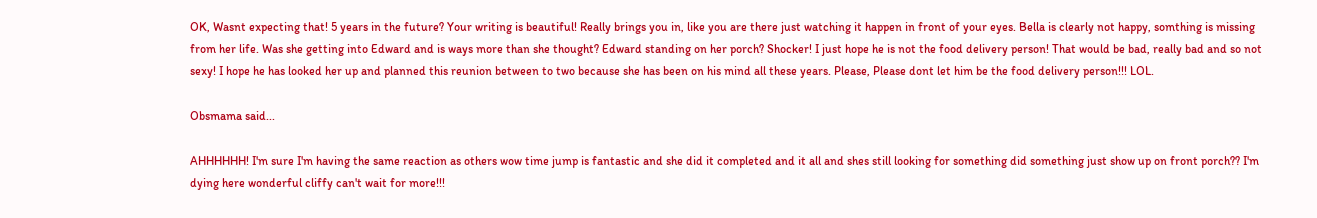OK, Wasnt expecting that! 5 years in the future? Your writing is beautiful! Really brings you in, like you are there just watching it happen in front of your eyes. Bella is clearly not happy, somthing is missing from her life. Was she getting into Edward and is ways more than she thought? Edward standing on her porch? Shocker! I just hope he is not the food delivery person! That would be bad, really bad and so not sexy! I hope he has looked her up and planned this reunion between to two because she has been on his mind all these years. Please, Please dont let him be the food delivery person!!! LOL.

Obsmama said...

AHHHHHH! I'm sure I'm having the same reaction as others wow time jump is fantastic and she did it completed and it all and shes still looking for something did something just show up on front porch?? I'm dying here wonderful cliffy can't wait for more!!!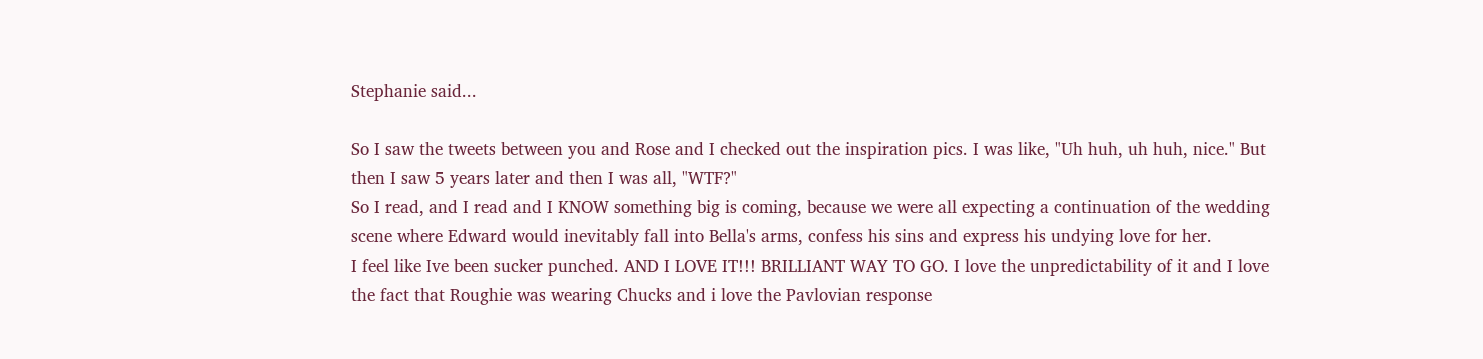Stephanie said...

So I saw the tweets between you and Rose and I checked out the inspiration pics. I was like, "Uh huh, uh huh, nice." But then I saw 5 years later and then I was all, "WTF?"
So I read, and I read and I KNOW something big is coming, because we were all expecting a continuation of the wedding scene where Edward would inevitably fall into Bella's arms, confess his sins and express his undying love for her.
I feel like Ive been sucker punched. AND I LOVE IT!!! BRILLIANT WAY TO GO. I love the unpredictability of it and I love the fact that Roughie was wearing Chucks and i love the Pavlovian response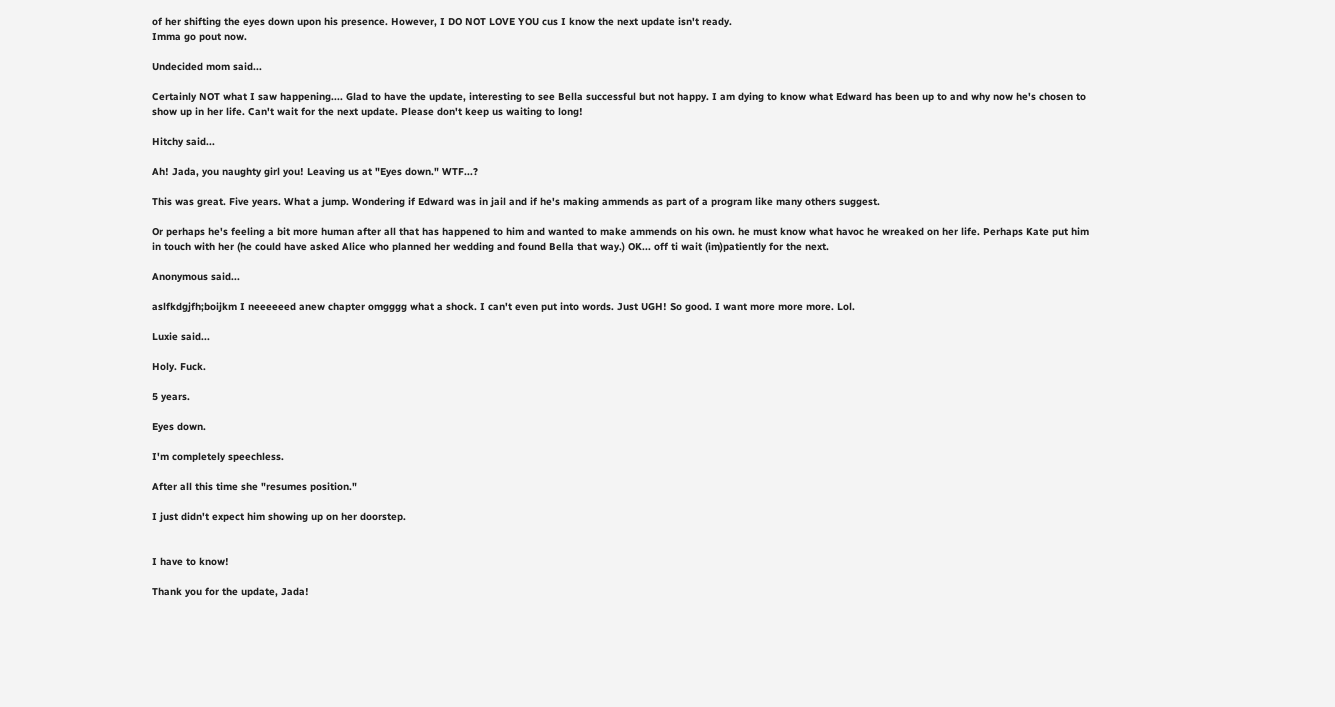of her shifting the eyes down upon his presence. However, I DO NOT LOVE YOU cus I know the next update isn't ready.
Imma go pout now.

Undecided mom said...

Certainly NOT what I saw happening.... Glad to have the update, interesting to see Bella successful but not happy. I am dying to know what Edward has been up to and why now he's chosen to show up in her life. Can't wait for the next update. Please don't keep us waiting to long!

Hitchy said...

Ah! Jada, you naughty girl you! Leaving us at "Eyes down." WTF...?

This was great. Five years. What a jump. Wondering if Edward was in jail and if he's making ammends as part of a program like many others suggest.

Or perhaps he's feeling a bit more human after all that has happened to him and wanted to make ammends on his own. he must know what havoc he wreaked on her life. Perhaps Kate put him in touch with her (he could have asked Alice who planned her wedding and found Bella that way.) OK... off ti wait (im)patiently for the next.

Anonymous said...

aslfkdgjfh;boijkm I neeeeeed anew chapter omgggg what a shock. I can't even put into words. Just UGH! So good. I want more more more. Lol.

Luxie said...

Holy. Fuck.

5 years.

Eyes down.

I'm completely speechless.

After all this time she "resumes position."

I just didn't expect him showing up on her doorstep.


I have to know!

Thank you for the update, Jada!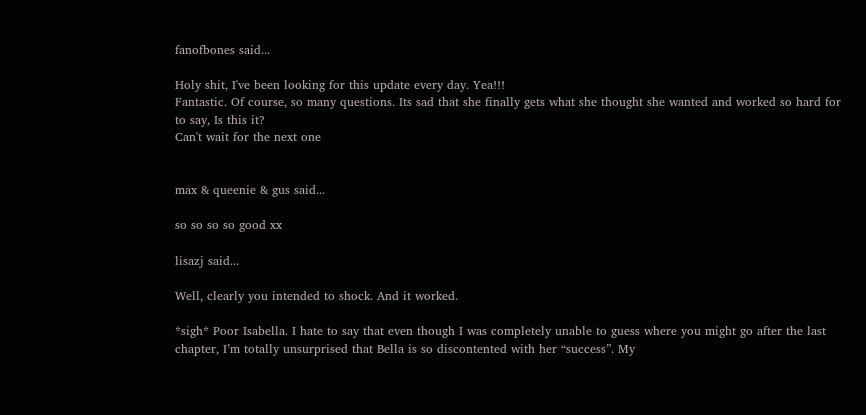fanofbones said...

Holy shit, I've been looking for this update every day. Yea!!!
Fantastic. Of course, so many questions. Its sad that she finally gets what she thought she wanted and worked so hard for to say, Is this it?
Can't wait for the next one


max & queenie & gus said...

so so so so good xx

lisazj said...

Well, clearly you intended to shock. And it worked.

*sigh* Poor Isabella. I hate to say that even though I was completely unable to guess where you might go after the last chapter, I’m totally unsurprised that Bella is so discontented with her “success”. My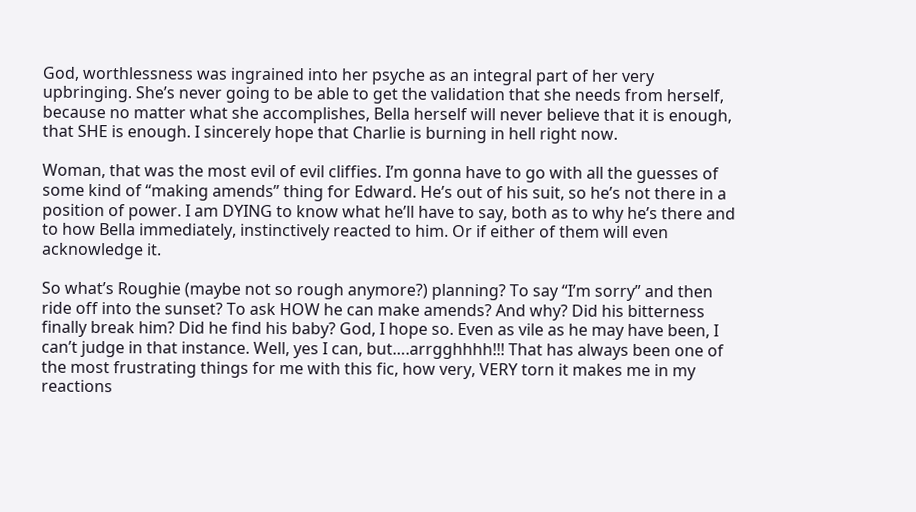God, worthlessness was ingrained into her psyche as an integral part of her very upbringing. She’s never going to be able to get the validation that she needs from herself, because no matter what she accomplishes, Bella herself will never believe that it is enough, that SHE is enough. I sincerely hope that Charlie is burning in hell right now.

Woman, that was the most evil of evil cliffies. I’m gonna have to go with all the guesses of some kind of “making amends” thing for Edward. He’s out of his suit, so he’s not there in a position of power. I am DYING to know what he’ll have to say, both as to why he’s there and to how Bella immediately, instinctively reacted to him. Or if either of them will even acknowledge it.

So what’s Roughie (maybe not so rough anymore?) planning? To say “I’m sorry” and then ride off into the sunset? To ask HOW he can make amends? And why? Did his bitterness finally break him? Did he find his baby? God, I hope so. Even as vile as he may have been, I can’t judge in that instance. Well, yes I can, but….arrgghhhh!!! That has always been one of the most frustrating things for me with this fic, how very, VERY torn it makes me in my reactions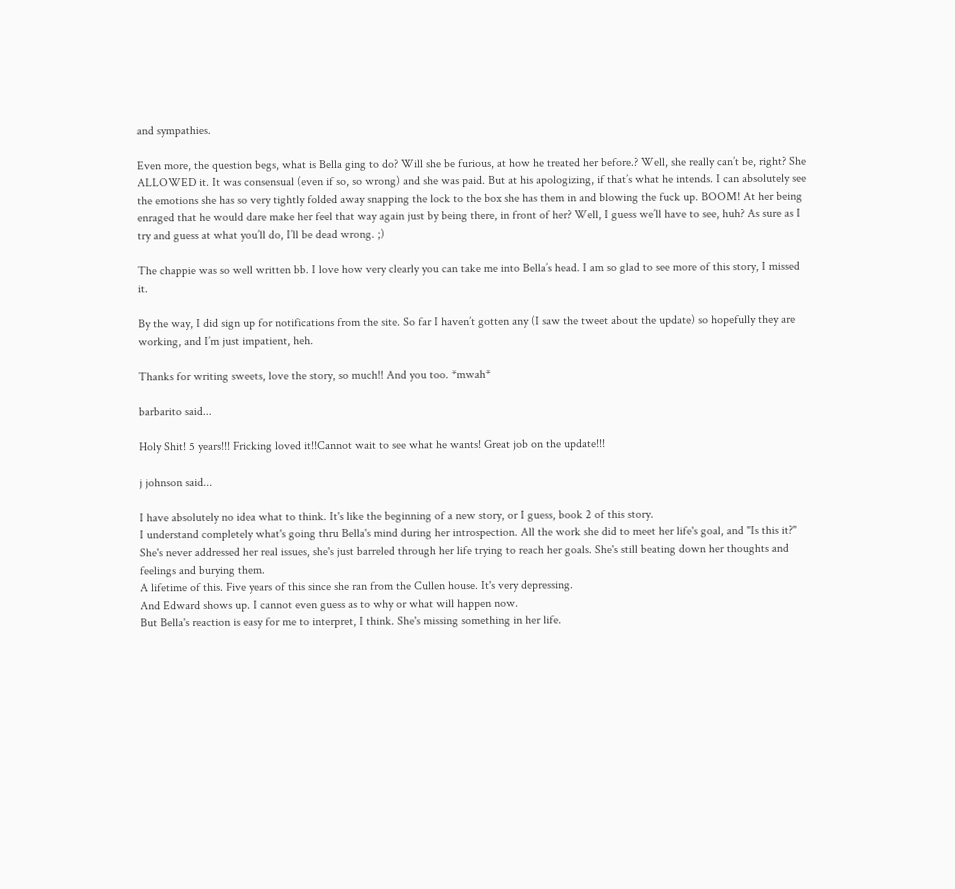and sympathies.

Even more, the question begs, what is Bella ging to do? Will she be furious, at how he treated her before.? Well, she really can’t be, right? She ALLOWED it. It was consensual (even if so, so wrong) and she was paid. But at his apologizing, if that’s what he intends. I can absolutely see the emotions she has so very tightly folded away snapping the lock to the box she has them in and blowing the fuck up. BOOM! At her being enraged that he would dare make her feel that way again just by being there, in front of her? Well, I guess we’ll have to see, huh? As sure as I try and guess at what you’ll do, I’ll be dead wrong. ;)

The chappie was so well written bb. I love how very clearly you can take me into Bella’s head. I am so glad to see more of this story, I missed it.

By the way, I did sign up for notifications from the site. So far I haven’t gotten any (I saw the tweet about the update) so hopefully they are working, and I’m just impatient, heh.

Thanks for writing sweets, love the story, so much!! And you too. *mwah*

barbarito said...

Holy Shit! 5 years!!! Fricking loved it!!Cannot wait to see what he wants! Great job on the update!!!

j johnson said...

I have absolutely no idea what to think. It's like the beginning of a new story, or I guess, book 2 of this story.
I understand completely what's going thru Bella's mind during her introspection. All the work she did to meet her life's goal, and "Is this it?"
She's never addressed her real issues, she's just barreled through her life trying to reach her goals. She's still beating down her thoughts and feelings and burying them.
A lifetime of this. Five years of this since she ran from the Cullen house. It's very depressing.
And Edward shows up. I cannot even guess as to why or what will happen now.
But Bella's reaction is easy for me to interpret, I think. She's missing something in her life.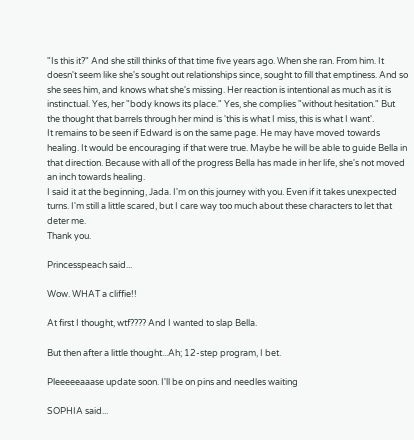"Is this it?" And she still thinks of that time five years ago. When she ran. From him. It doesn't seem like she's sought out relationships since, sought to fill that emptiness. And so she sees him, and knows what she's missing. Her reaction is intentional as much as it is instinctual. Yes, her "body knows its place." Yes, she complies "without hesitation." But the thought that barrels through her mind is 'this is what I miss, this is what I want'.
It remains to be seen if Edward is on the same page. He may have moved towards healing. It would be encouraging if that were true. Maybe he will be able to guide Bella in that direction. Because with all of the progress Bella has made in her life, she's not moved an inch towards healing.
I said it at the beginning, Jada. I'm on this journey with you. Even if it takes unexpected turns. I'm still a little scared, but I care way too much about these characters to let that deter me.
Thank you.

Princesspeach said...

Wow. WHAT a cliffie!!

At first I thought, wtf???? And I wanted to slap Bella.

But then after a little thought...Ah; 12-step program, I bet.

Pleeeeeaaase update soon. I'll be on pins and needles waiting

SOPHIA said...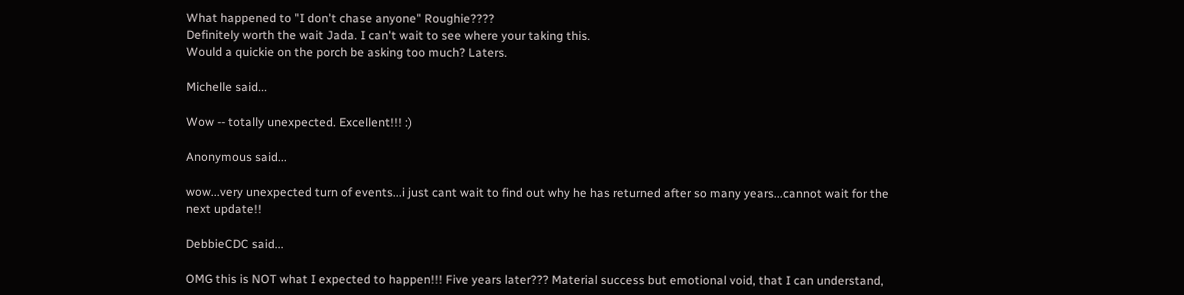What happened to "I don't chase anyone" Roughie????
Definitely worth the wait Jada. I can't wait to see where your taking this.
Would a quickie on the porch be asking too much? Laters.

Michelle said...

Wow -- totally unexpected. Excellent!!! :)

Anonymous said...

wow...very unexpected turn of events...i just cant wait to find out why he has returned after so many years...cannot wait for the next update!!

DebbieCDC said...

OMG this is NOT what I expected to happen!!! Five years later??? Material success but emotional void, that I can understand,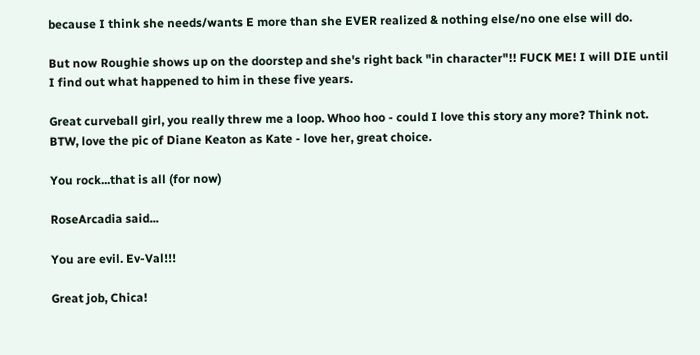because I think she needs/wants E more than she EVER realized & nothing else/no one else will do.

But now Roughie shows up on the doorstep and she's right back "in character"!! FUCK ME! I will DIE until I find out what happened to him in these five years.

Great curveball girl, you really threw me a loop. Whoo hoo - could I love this story any more? Think not. BTW, love the pic of Diane Keaton as Kate - love her, great choice.

You rock...that is all (for now)

RoseArcadia said...

You are evil. Ev-Val!!!

Great job, Chica!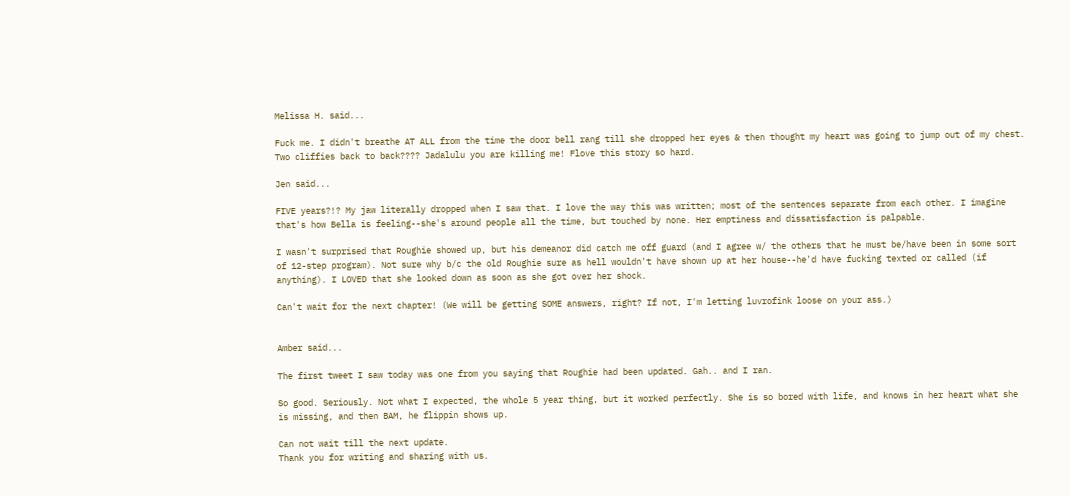Melissa H. said...

Fuck me. I didn't breathe AT ALL from the time the door bell rang till she dropped her eyes & then thought my heart was going to jump out of my chest. Two cliffies back to back???? Jadalulu you are killing me! Flove this story so hard.

Jen said...

FIVE years?!? My jaw literally dropped when I saw that. I love the way this was written; most of the sentences separate from each other. I imagine that's how Bella is feeling--she's around people all the time, but touched by none. Her emptiness and dissatisfaction is palpable.

I wasn't surprised that Roughie showed up, but his demeanor did catch me off guard (and I agree w/ the others that he must be/have been in some sort of 12-step program). Not sure why b/c the old Roughie sure as hell wouldn't have shown up at her house--he'd have fucking texted or called (if anything). I LOVED that she looked down as soon as she got over her shock.

Can't wait for the next chapter! (We will be getting SOME answers, right? If not, I'm letting luvrofink loose on your ass.)


Amber said...

The first tweet I saw today was one from you saying that Roughie had been updated. Gah.. and I ran.

So good. Seriously. Not what I expected, the whole 5 year thing, but it worked perfectly. She is so bored with life, and knows in her heart what she is missing, and then BAM, he flippin shows up.

Can not wait till the next update.
Thank you for writing and sharing with us.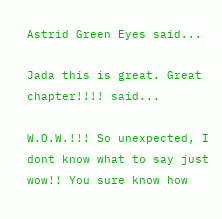Astrid Green Eyes said...

Jada this is great. Great chapter!!!! said...

W.O.W.!!! So unexpected, I dont know what to say just wow!! You sure know how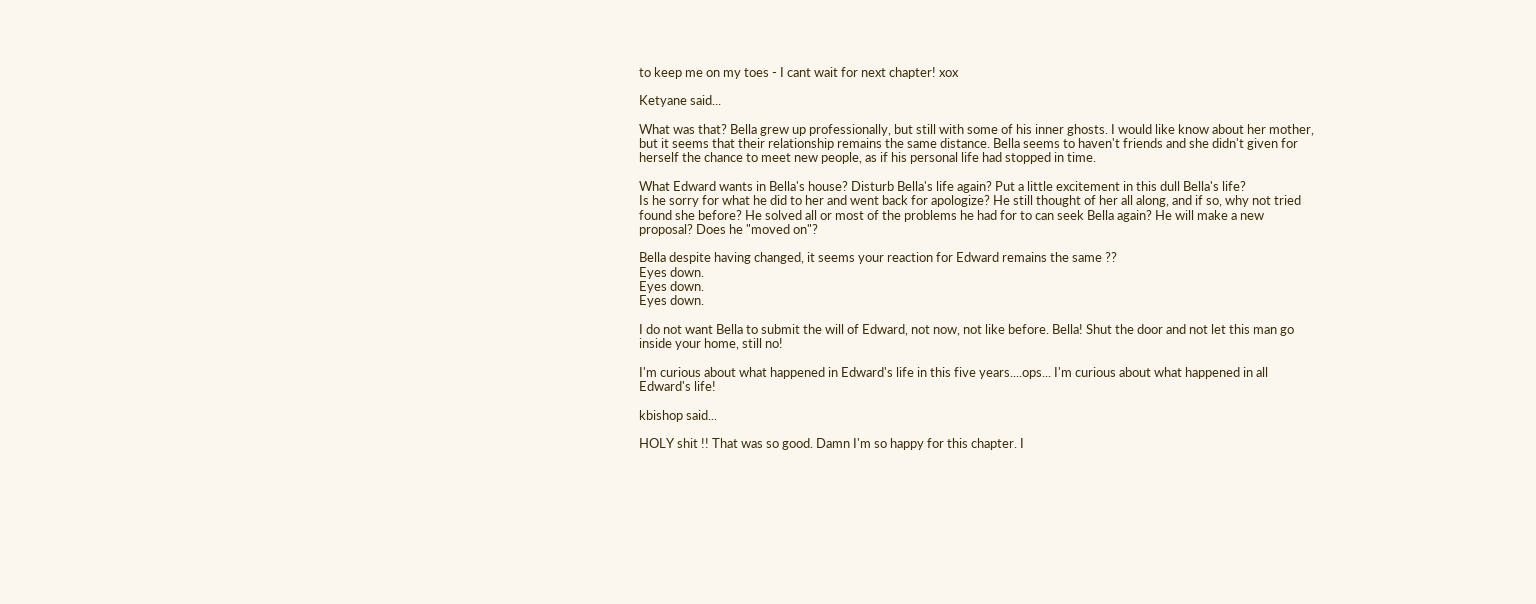to keep me on my toes - I cant wait for next chapter! xox

Ketyane said...

What was that? Bella grew up professionally, but still with some of his inner ghosts. I would like know about her mother, but it seems that their relationship remains the same distance. Bella seems to haven't friends and she didn't given for herself the chance to meet new people, as if his personal life had stopped in time.

What Edward wants in Bella's house? Disturb Bella's life again? Put a little excitement in this dull Bella's life?
Is he sorry for what he did to her and went back for apologize? He still thought of her all along, and if so, why not tried found she before? He solved all or most of the problems he had for to can seek Bella again? He will make a new proposal? Does he "moved on"?

Bella despite having changed, it seems your reaction for Edward remains the same ??
Eyes down.
Eyes down.
Eyes down.

I do not want Bella to submit the will of Edward, not now, not like before. Bella! Shut the door and not let this man go inside your home, still no!

I'm curious about what happened in Edward's life in this five years....ops... I'm curious about what happened in all Edward's life!

kbishop said...

HOLY shit !! That was so good. Damn I'm so happy for this chapter. I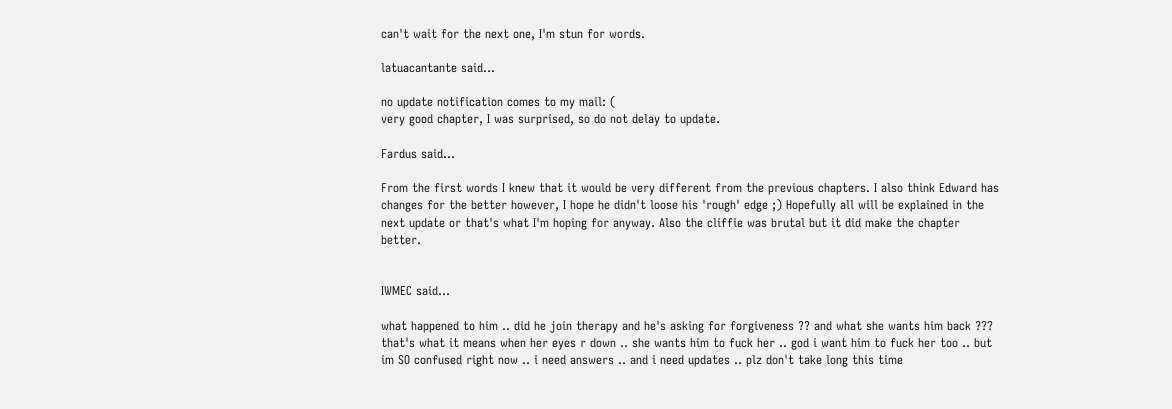can't wait for the next one, I'm stun for words.

latuacantante said...

no update notification comes to my mail: (
very good chapter, I was surprised, so do not delay to update.

Fardus said...

From the first words I knew that it would be very different from the previous chapters. I also think Edward has changes for the better however, I hope he didn't loose his 'rough' edge ;) Hopefully all will be explained in the next update or that's what I'm hoping for anyway. Also the cliffie was brutal but it did make the chapter better.


IWMEC said...

what happened to him .. did he join therapy and he's asking for forgiveness ?? and what she wants him back ??? that's what it means when her eyes r down .. she wants him to fuck her .. god i want him to fuck her too .. but im SO confused right now .. i need answers .. and i need updates .. plz don't take long this time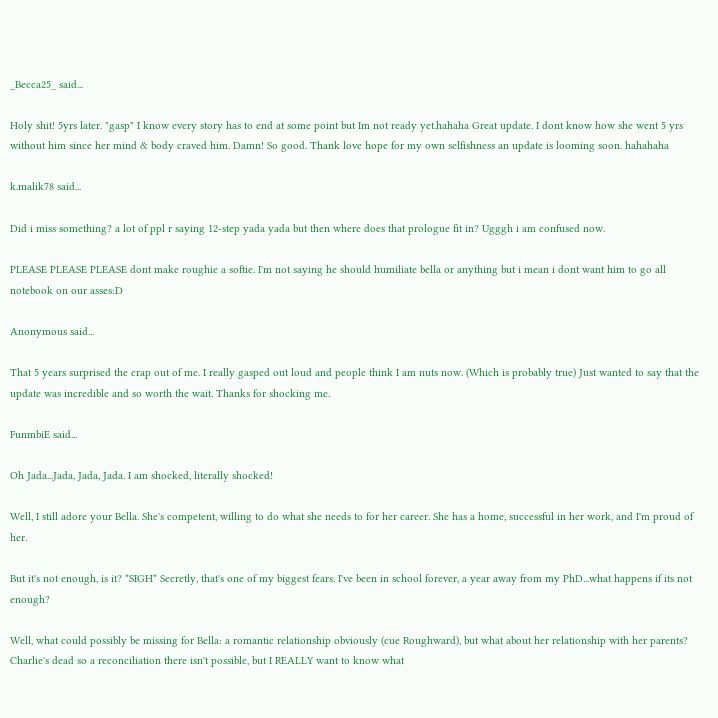_Becca25_ said...

Holy shit! 5yrs later. "gasp" I know every story has to end at some point but Im not ready yet.hahaha Great update. I dont know how she went 5 yrs without him since her mind & body craved him. Damn! So good. Thank love hope for my own selfishness an update is looming soon. hahahaha

k.malik78 said...

Did i miss something? a lot of ppl r saying 12-step yada yada but then where does that prologue fit in? Ugggh i am confused now.

PLEASE PLEASE PLEASE dont make roughie a softie. I'm not saying he should humiliate bella or anything but i mean i dont want him to go all notebook on our asses:D

Anonymous said...

That 5 years surprised the crap out of me. I really gasped out loud and people think I am nuts now. (Which is probably true) Just wanted to say that the update was incredible and so worth the wait. Thanks for shocking me.

FunmbiE said...

Oh Jada...Jada, Jada, Jada. I am shocked, literally shocked!

Well, I still adore your Bella. She's competent, willing to do what she needs to for her career. She has a home, successful in her work, and I'm proud of her.

But it's not enough, is it? *SIGH* Secretly, that's one of my biggest fears. I've been in school forever, a year away from my PhD...what happens if its not enough?

Well, what could possibly be missing for Bella: a romantic relationship obviously (cue Roughward), but what about her relationship with her parents? Charlie's dead so a reconciliation there isn't possible, but I REALLY want to know what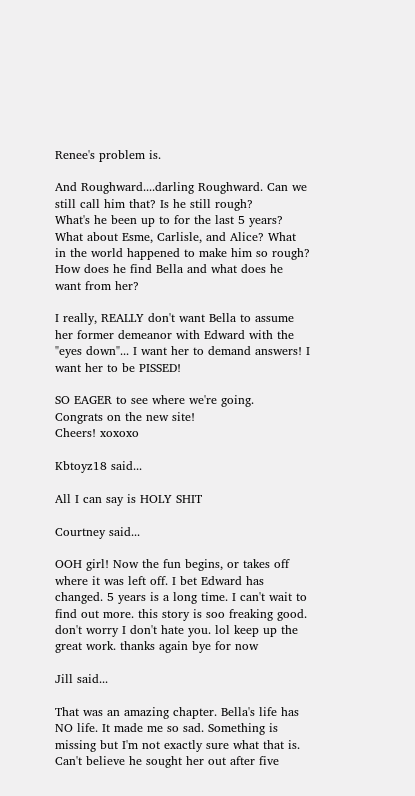Renee's problem is.

And Roughward....darling Roughward. Can we still call him that? Is he still rough?
What's he been up to for the last 5 years? What about Esme, Carlisle, and Alice? What in the world happened to make him so rough? How does he find Bella and what does he want from her?

I really, REALLY don't want Bella to assume her former demeanor with Edward with the "eyes down"... I want her to demand answers! I want her to be PISSED!

SO EAGER to see where we're going.
Congrats on the new site!
Cheers! xoxoxo

Kbtoyz18 said...

All I can say is HOLY SHIT

Courtney said...

OOH girl! Now the fun begins, or takes off where it was left off. I bet Edward has changed. 5 years is a long time. I can't wait to find out more. this story is soo freaking good. don't worry I don't hate you. lol keep up the great work. thanks again bye for now

Jill said...

That was an amazing chapter. Bella's life has NO life. It made me so sad. Something is missing but I'm not exactly sure what that is. Can't believe he sought her out after five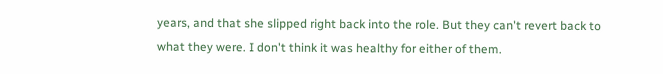years, and that she slipped right back into the role. But they can't revert back to what they were. I don't think it was healthy for either of them.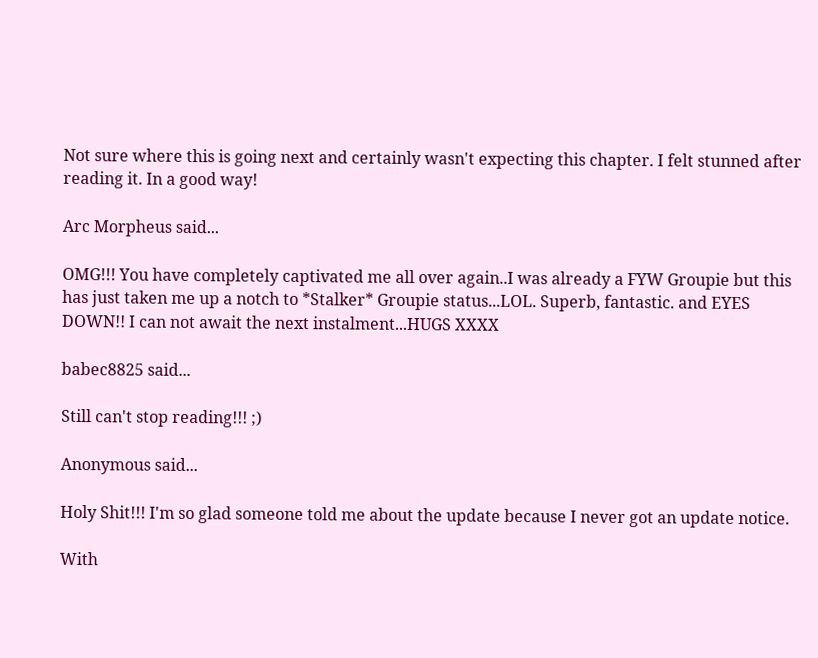Not sure where this is going next and certainly wasn't expecting this chapter. I felt stunned after reading it. In a good way!

Arc Morpheus said...

OMG!!! You have completely captivated me all over again..I was already a FYW Groupie but this has just taken me up a notch to *Stalker* Groupie status...LOL. Superb, fantastic. and EYES DOWN!! I can not await the next instalment...HUGS XXXX

babec8825 said...

Still can't stop reading!!! ;)

Anonymous said...

Holy Shit!!! I'm so glad someone told me about the update because I never got an update notice.

With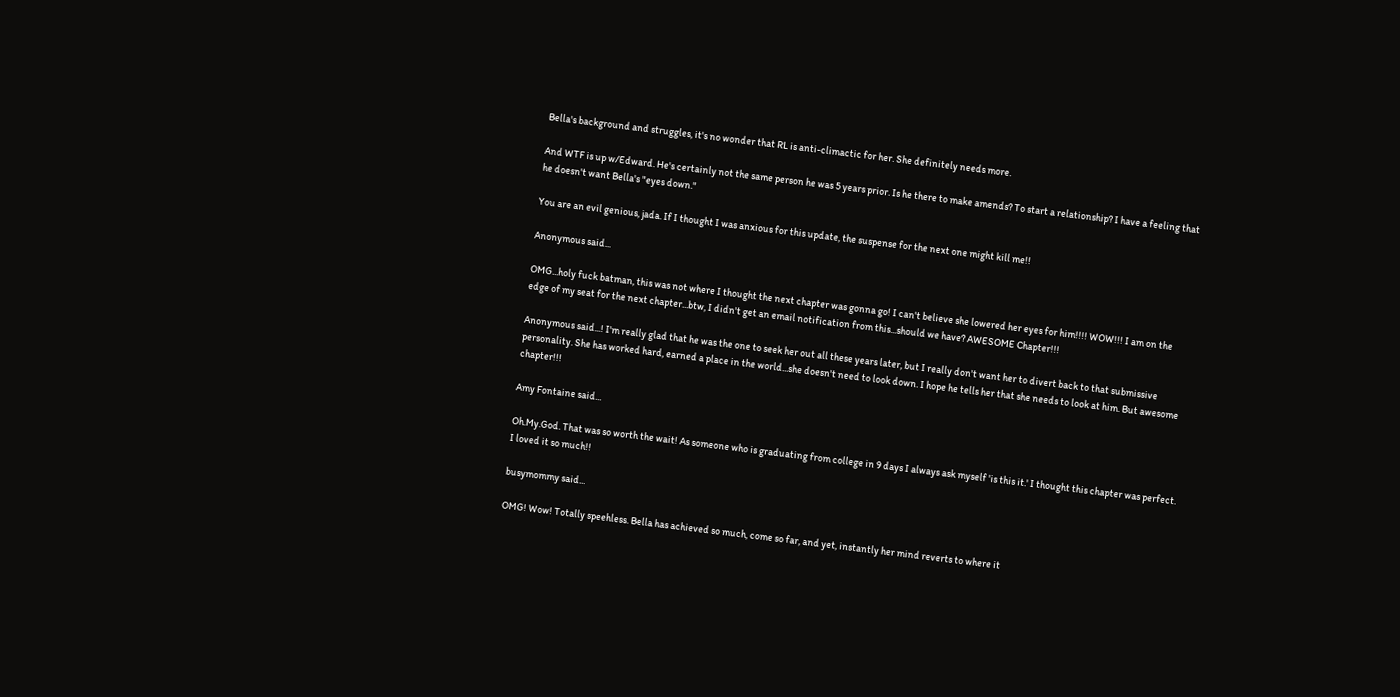Bella's background and struggles, it's no wonder that RL is anti-climactic for her. She definitely needs more.

And WTF is up w/Edward. He's certainly not the same person he was 5 years prior. Is he there to make amends? To start a relationship? I have a feeling that he doesn't want Bella's "eyes down."

You are an evil genious, jada. If I thought I was anxious for this update, the suspense for the next one might kill me!!

Anonymous said...

OMG...holy fuck batman, this was not where I thought the next chapter was gonna go! I can't believe she lowered her eyes for him!!!! WOW!!! I am on the edge of my seat for the next chapter...btw, I didn't get an email notification from this...should we have? AWESOME Chapter!!!

Anonymous said...! I'm really glad that he was the one to seek her out all these years later, but I really don't want her to divert back to that submissive personality. She has worked hard, earned a place in the world...she doesn't need to look down. I hope he tells her that she needs to look at him. But awesome chapter!!!

Amy Fontaine said...

Oh.My.God. That was so worth the wait! As someone who is graduating from college in 9 days I always ask myself 'is this it.' I thought this chapter was perfect. I loved it so much!!

busymommy said...

OMG! Wow! Totally speehless. Bella has achieved so much, come so far, and yet, instantly her mind reverts to where it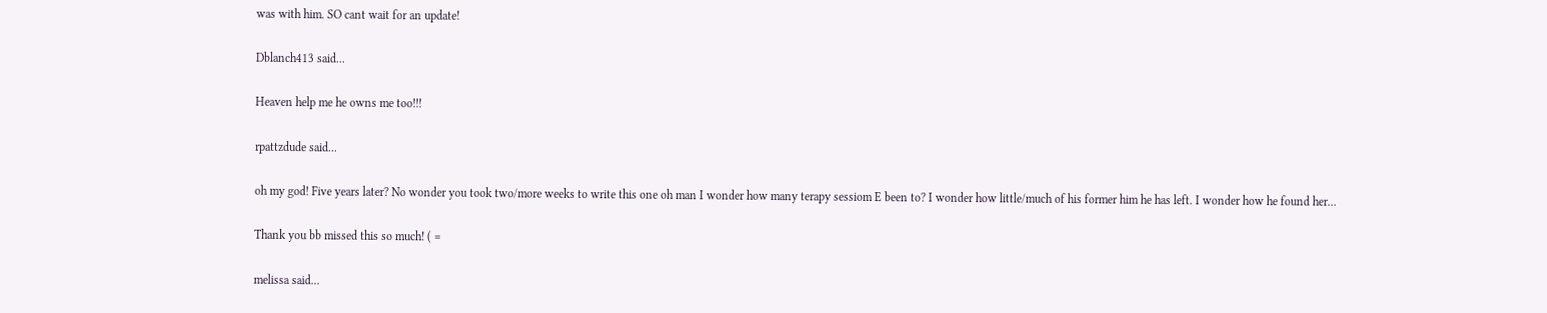was with him. SO cant wait for an update!

Dblanch413 said...

Heaven help me he owns me too!!!

rpattzdude said...

oh my god! Five years later? No wonder you took two/more weeks to write this one oh man I wonder how many terapy sessiom E been to? I wonder how little/much of his former him he has left. I wonder how he found her...

Thank you bb missed this so much! ( =

melissa said...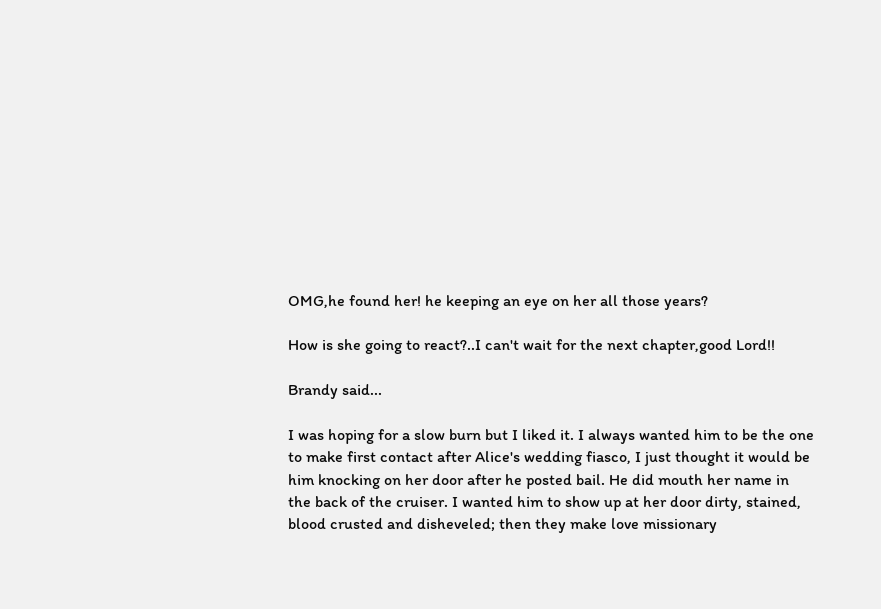OMG,he found her! he keeping an eye on her all those years?

How is she going to react?..I can't wait for the next chapter,good Lord!!

Brandy said...

I was hoping for a slow burn but I liked it. I always wanted him to be the one to make first contact after Alice's wedding fiasco, I just thought it would be him knocking on her door after he posted bail. He did mouth her name in the back of the cruiser. I wanted him to show up at her door dirty, stained, blood crusted and disheveled; then they make love missionary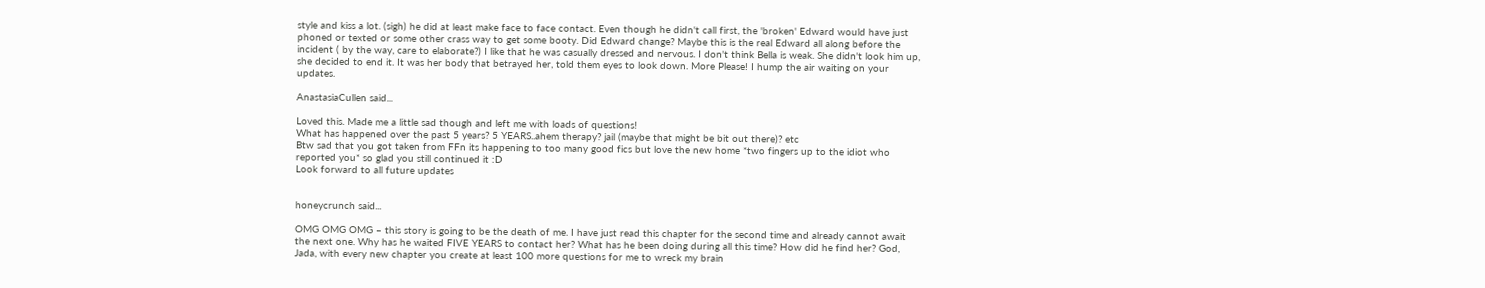style and kiss a lot. (sigh) he did at least make face to face contact. Even though he didn't call first, the 'broken' Edward would have just phoned or texted or some other crass way to get some booty. Did Edward change? Maybe this is the real Edward all along before the incident ( by the way, care to elaborate?) I like that he was casually dressed and nervous. I don't think Bella is weak. She didn't look him up, she decided to end it. It was her body that betrayed her, told them eyes to look down. More Please! I hump the air waiting on your updates.

AnastasiaCullen said...

Loved this. Made me a little sad though and left me with loads of questions!
What has happened over the past 5 years? 5 YEARS..ahem therapy? jail (maybe that might be bit out there)? etc
Btw sad that you got taken from FFn its happening to too many good fics but love the new home *two fingers up to the idiot who reported you* so glad you still continued it :D
Look forward to all future updates


honeycrunch said...

OMG OMG OMG – this story is going to be the death of me. I have just read this chapter for the second time and already cannot await the next one. Why has he waited FIVE YEARS to contact her? What has he been doing during all this time? How did he find her? God, Jada, with every new chapter you create at least 100 more questions for me to wreck my brain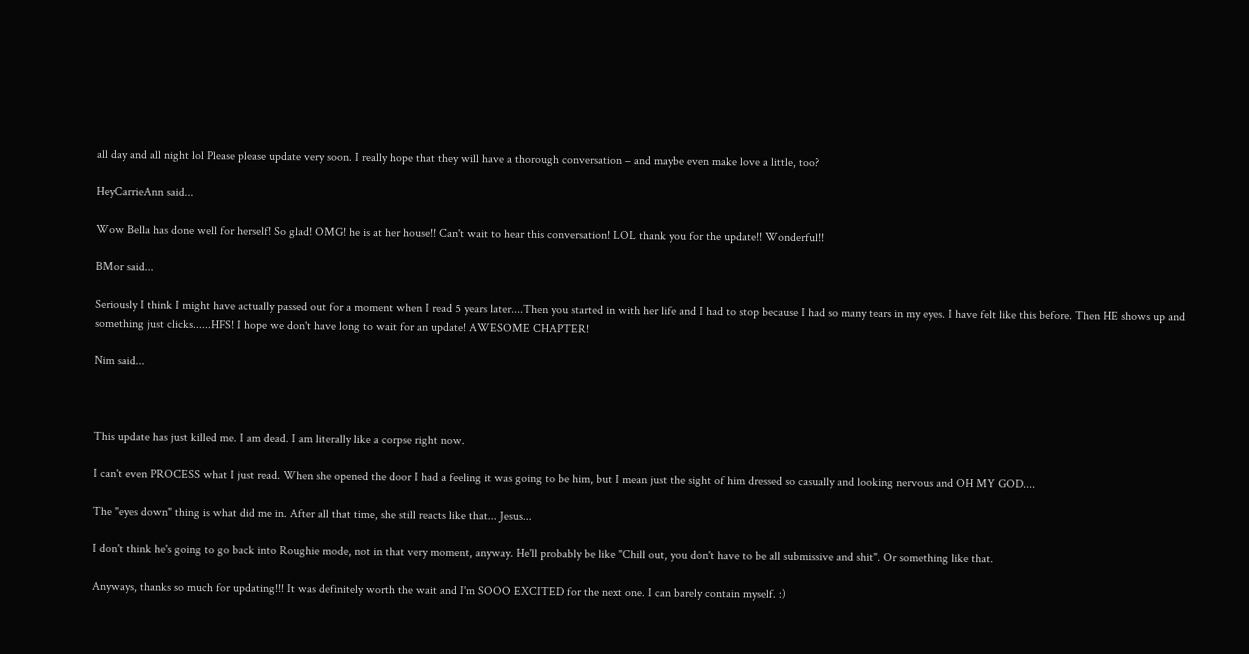all day and all night lol Please please update very soon. I really hope that they will have a thorough conversation – and maybe even make love a little, too?

HeyCarrieAnn said...

Wow Bella has done well for herself! So glad! OMG! he is at her house!! Can't wait to hear this conversation! LOL thank you for the update!! Wonderful!!

BMor said...

Seriously I think I might have actually passed out for a moment when I read 5 years later....Then you started in with her life and I had to stop because I had so many tears in my eyes. I have felt like this before. Then HE shows up and something just clicks......HFS! I hope we don't have long to wait for an update! AWESOME CHAPTER!

Nim said...



This update has just killed me. I am dead. I am literally like a corpse right now.

I can't even PROCESS what I just read. When she opened the door I had a feeling it was going to be him, but I mean just the sight of him dressed so casually and looking nervous and OH MY GOD....

The "eyes down" thing is what did me in. After all that time, she still reacts like that... Jesus...

I don't think he's going to go back into Roughie mode, not in that very moment, anyway. He'll probably be like "Chill out, you don't have to be all submissive and shit". Or something like that.

Anyways, thanks so much for updating!!! It was definitely worth the wait and I'm SOOO EXCITED for the next one. I can barely contain myself. :)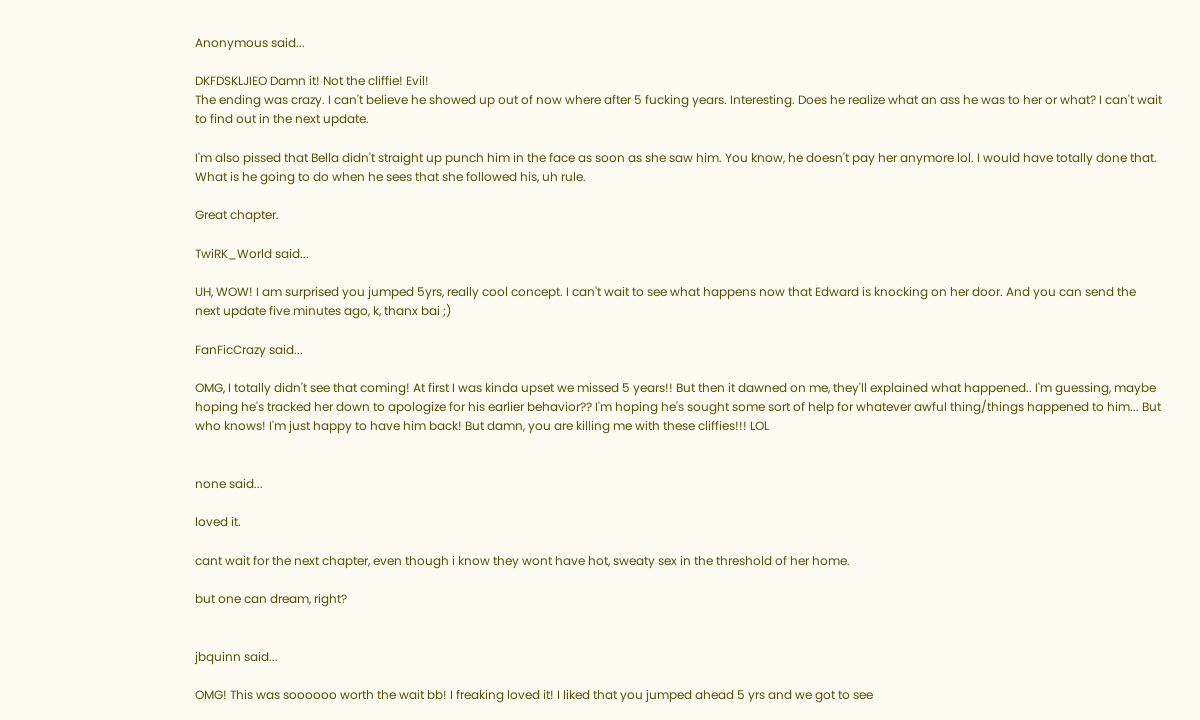Anonymous said...

DKFDSKLJIEO Damn it! Not the cliffie! Evil!
The ending was crazy. I can't believe he showed up out of now where after 5 fucking years. Interesting. Does he realize what an ass he was to her or what? I can't wait to find out in the next update.

I'm also pissed that Bella didn't straight up punch him in the face as soon as she saw him. You know, he doesn't pay her anymore lol. I would have totally done that. What is he going to do when he sees that she followed his, uh rule.

Great chapter.

TwiRK_World said...

UH, WOW! I am surprised you jumped 5yrs, really cool concept. I can't wait to see what happens now that Edward is knocking on her door. And you can send the next update five minutes ago, k, thanx bai ;)

FanFicCrazy said...

OMG, I totally didn't see that coming! At first I was kinda upset we missed 5 years!! But then it dawned on me, they'll explained what happened.. I'm guessing, maybe hoping he's tracked her down to apologize for his earlier behavior?? I'm hoping he's sought some sort of help for whatever awful thing/things happened to him... But who knows! I'm just happy to have him back! But damn, you are killing me with these cliffies!!! LOL


none said...

loved it.

cant wait for the next chapter, even though i know they wont have hot, sweaty sex in the threshold of her home.

but one can dream, right?


jbquinn said...

OMG! This was soooooo worth the wait bb! I freaking loved it! I liked that you jumped ahead 5 yrs and we got to see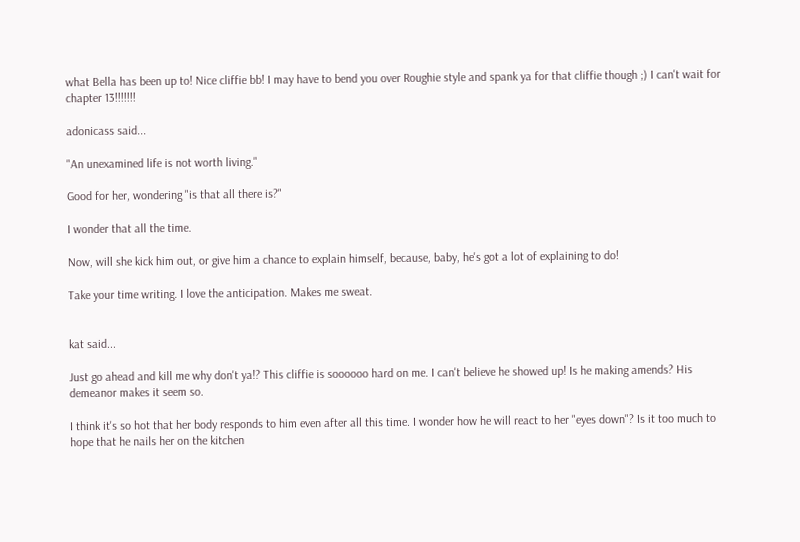what Bella has been up to! Nice cliffie bb! I may have to bend you over Roughie style and spank ya for that cliffie though ;) I can't wait for chapter 13!!!!!!!

adonicass said...

"An unexamined life is not worth living."

Good for her, wondering "is that all there is?"

I wonder that all the time.

Now, will she kick him out, or give him a chance to explain himself, because, baby, he's got a lot of explaining to do!

Take your time writing. I love the anticipation. Makes me sweat.


kat said...

Just go ahead and kill me why don't ya!? This cliffie is soooooo hard on me. I can't believe he showed up! Is he making amends? His demeanor makes it seem so.

I think it's so hot that her body responds to him even after all this time. I wonder how he will react to her "eyes down"? Is it too much to hope that he nails her on the kitchen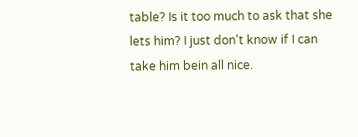table? Is it too much to ask that she lets him? I just don't know if I can take him bein all nice.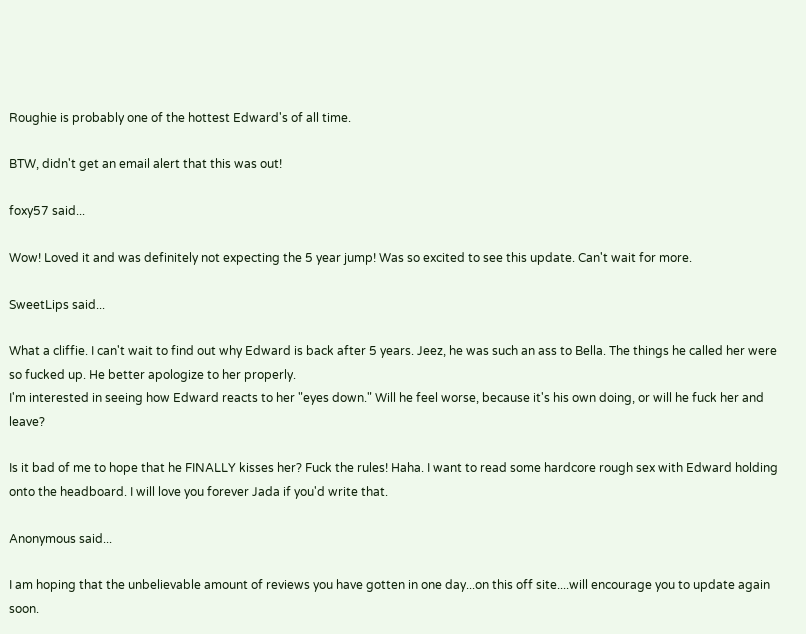Roughie is probably one of the hottest Edward's of all time.

BTW, didn't get an email alert that this was out!

foxy57 said...

Wow! Loved it and was definitely not expecting the 5 year jump! Was so excited to see this update. Can't wait for more.

SweetLips said...

What a cliffie. I can't wait to find out why Edward is back after 5 years. Jeez, he was such an ass to Bella. The things he called her were so fucked up. He better apologize to her properly.
I'm interested in seeing how Edward reacts to her "eyes down." Will he feel worse, because it's his own doing, or will he fuck her and leave?

Is it bad of me to hope that he FINALLY kisses her? Fuck the rules! Haha. I want to read some hardcore rough sex with Edward holding onto the headboard. I will love you forever Jada if you'd write that.

Anonymous said...

I am hoping that the unbelievable amount of reviews you have gotten in one day...on this off site....will encourage you to update again soon.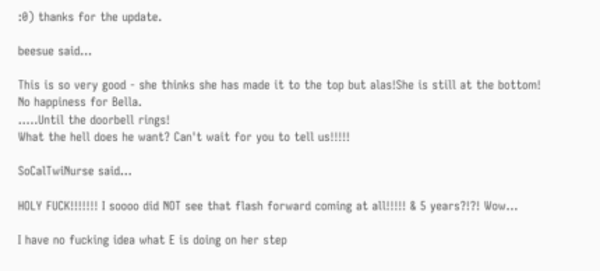:0) thanks for the update.

beesue said...

This is so very good - she thinks she has made it to the top but alas!She is still at the bottom! No happiness for Bella.
.....Until the doorbell rings!
What the hell does he want? Can't wait for you to tell us!!!!!

SoCalTwiNurse said...

HOLY FUCK!!!!!!! I soooo did NOT see that flash forward coming at all!!!!! & 5 years?!?! Wow...

I have no fucking idea what E is doing on her step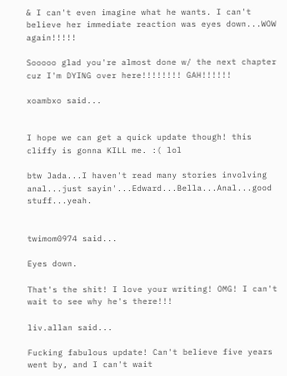& I can't even imagine what he wants. I can't believe her immediate reaction was eyes down...WOW again!!!!!

Sooooo glad you're almost done w/ the next chapter cuz I'm DYING over here!!!!!!!! GAH!!!!!!

xoambxo said...


I hope we can get a quick update though! this cliffy is gonna KILL me. :( lol

btw Jada...I haven't read many stories involving anal...just sayin'...Edward...Bella...Anal...good stuff...yeah.


twimom0974 said...

Eyes down.

That's the shit! I love your writing! OMG! I can't wait to see why he's there!!!

liv.allan said...

Fucking fabulous update! Can't believe five years went by, and I can't wait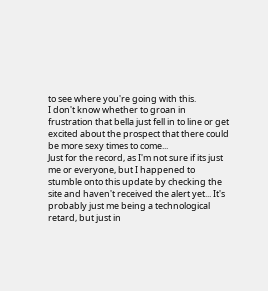to see where you're going with this.
I don't know whether to groan in frustration that bella just fell in to line or get excited about the prospect that there could be more sexy times to come...
Just for the record, as I'm not sure if its just me or everyone, but I happened to stumble onto this update by checking the site and haven't received the alert yet... It's probably just me being a technological retard, but just in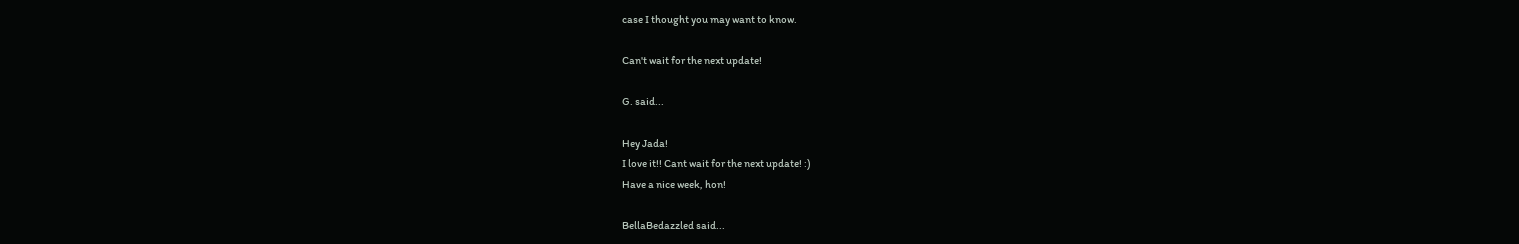case I thought you may want to know.

Can't wait for the next update!

G. said...

Hey Jada!
I love it!! Cant wait for the next update! :)
Have a nice week, hon!

BellaBedazzled said...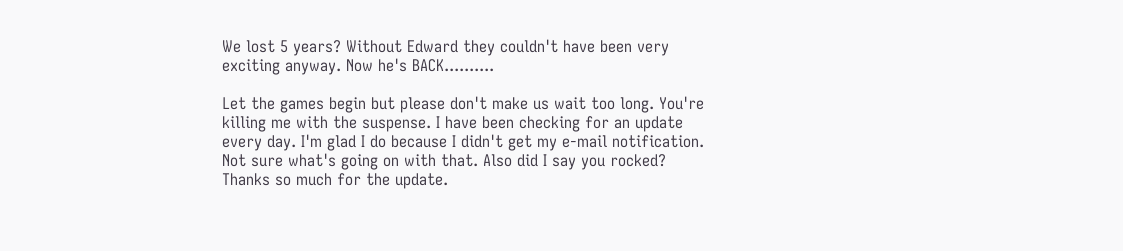We lost 5 years? Without Edward they couldn't have been very exciting anyway. Now he's BACK..........

Let the games begin but please don't make us wait too long. You're killing me with the suspense. I have been checking for an update every day. I'm glad I do because I didn't get my e-mail notification. Not sure what's going on with that. Also did I say you rocked? Thanks so much for the update.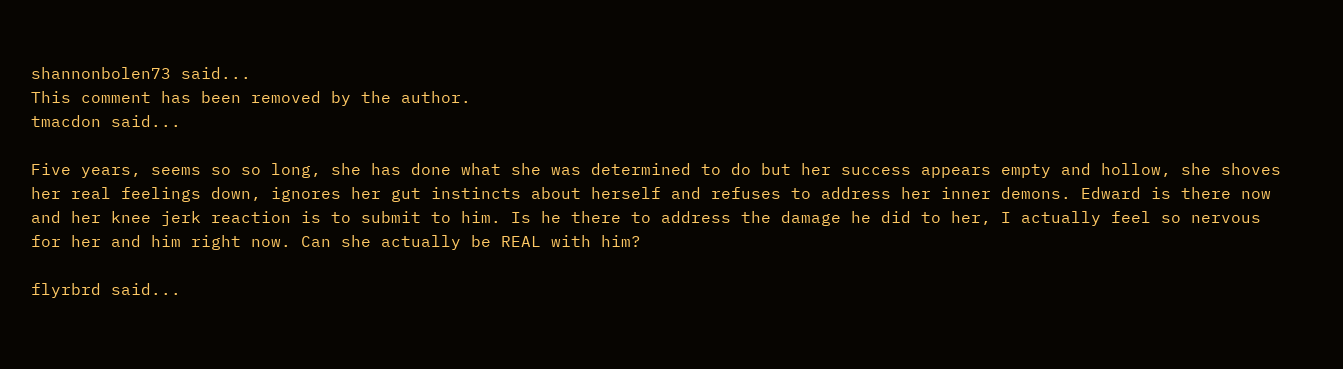shannonbolen73 said...
This comment has been removed by the author.
tmacdon said...

Five years, seems so so long, she has done what she was determined to do but her success appears empty and hollow, she shoves her real feelings down, ignores her gut instincts about herself and refuses to address her inner demons. Edward is there now and her knee jerk reaction is to submit to him. Is he there to address the damage he did to her, I actually feel so nervous for her and him right now. Can she actually be REAL with him?

flyrbrd said...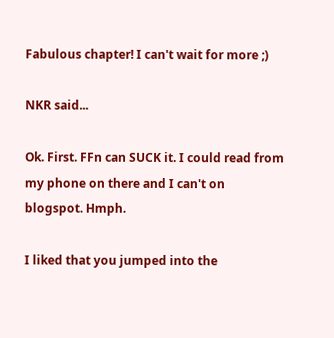Fabulous chapter! I can't wait for more ;)

NKR said...

Ok. First. FFn can SUCK it. I could read from my phone on there and I can't on blogspot. Hmph.

I liked that you jumped into the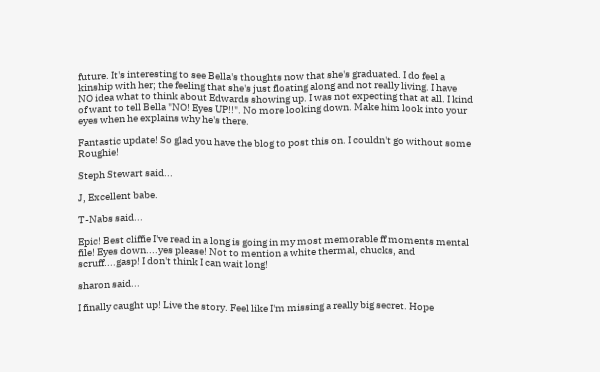future. It's interesting to see Bella's thoughts now that she's graduated. I do feel a kinship with her; the feeling that she's just floating along and not really living. I have NO idea what to think about Edwards showing up. I was not expecting that at all. I kind of want to tell Bella "NO! Eyes UP!!". No more looking down. Make him look into your eyes when he explains why he's there.

Fantastic update! So glad you have the blog to post this on. I couldn't go without some Roughie!

Steph Stewart said...

J, Excellent babe.

T-Nabs said...

Epic! Best cliffie I've read in a long is going in my most memorable ff moments mental file! Eyes down....yes please! Not to mention a white thermal, chucks, and scruff....gasp! I don't think I can wait long!

sharon said...

I finally caught up! Live the story. Feel like I'm missing a really big secret. Hope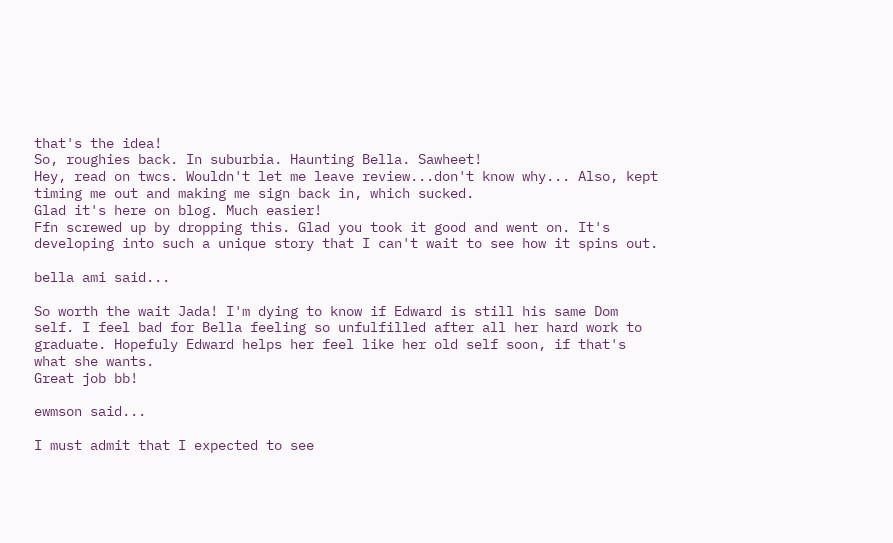that's the idea!
So, roughies back. In suburbia. Haunting Bella. Sawheet!
Hey, read on twcs. Wouldn't let me leave review...don't know why... Also, kept timing me out and making me sign back in, which sucked.
Glad it's here on blog. Much easier!
Ffn screwed up by dropping this. Glad you took it good and went on. It's developing into such a unique story that I can't wait to see how it spins out.

bella ami said...

So worth the wait Jada! I'm dying to know if Edward is still his same Dom self. I feel bad for Bella feeling so unfulfilled after all her hard work to graduate. Hopefuly Edward helps her feel like her old self soon, if that's what she wants.
Great job bb!

ewmson said...

I must admit that I expected to see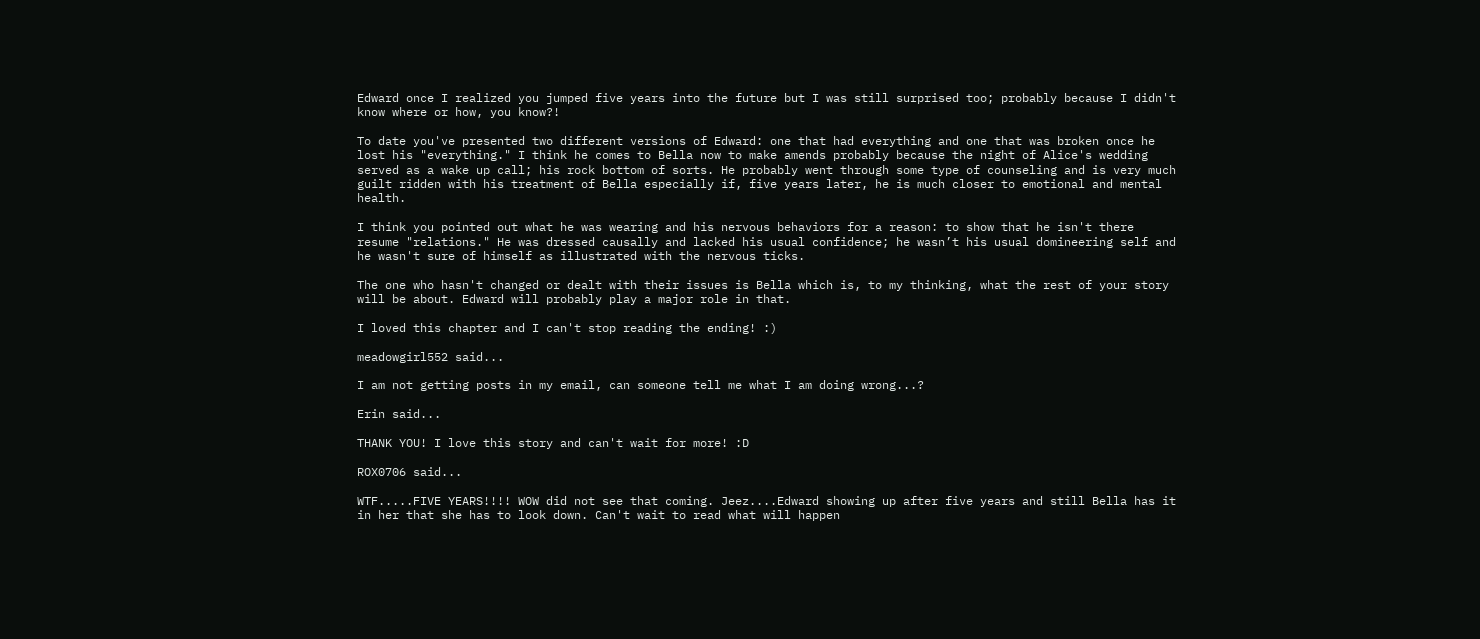Edward once I realized you jumped five years into the future but I was still surprised too; probably because I didn't know where or how, you know?!

To date you've presented two different versions of Edward: one that had everything and one that was broken once he lost his "everything." I think he comes to Bella now to make amends probably because the night of Alice's wedding served as a wake up call; his rock bottom of sorts. He probably went through some type of counseling and is very much guilt ridden with his treatment of Bella especially if, five years later, he is much closer to emotional and mental health.

I think you pointed out what he was wearing and his nervous behaviors for a reason: to show that he isn't there resume "relations." He was dressed causally and lacked his usual confidence; he wasn’t his usual domineering self and he wasn't sure of himself as illustrated with the nervous ticks.

The one who hasn't changed or dealt with their issues is Bella which is, to my thinking, what the rest of your story will be about. Edward will probably play a major role in that.

I loved this chapter and I can't stop reading the ending! :)

meadowgirl552 said...

I am not getting posts in my email, can someone tell me what I am doing wrong...?

Erin said...

THANK YOU! I love this story and can't wait for more! :D

ROX0706 said...

WTF.....FIVE YEARS!!!! WOW did not see that coming. Jeez....Edward showing up after five years and still Bella has it in her that she has to look down. Can't wait to read what will happen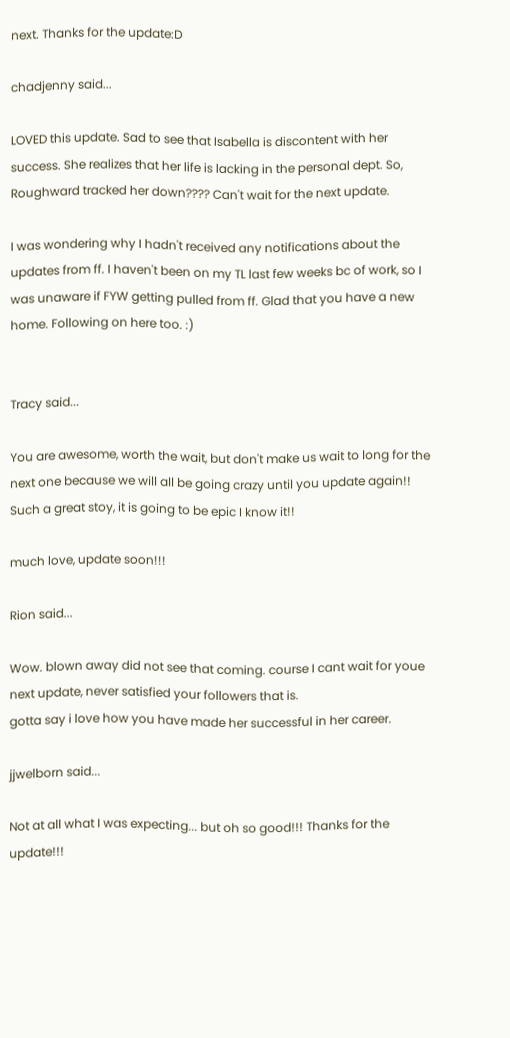next. Thanks for the update:D

chadjenny said...

LOVED this update. Sad to see that Isabella is discontent with her success. She realizes that her life is lacking in the personal dept. So, Roughward tracked her down???? Can't wait for the next update.

I was wondering why I hadn't received any notifications about the updates from ff. I haven't been on my TL last few weeks bc of work, so I was unaware if FYW getting pulled from ff. Glad that you have a new home. Following on here too. :)


Tracy said...

You are awesome, worth the wait, but don't make us wait to long for the next one because we will all be going crazy until you update again!! Such a great stoy, it is going to be epic I know it!!

much love, update soon!!!

Rion said...

Wow. blown away did not see that coming. course I cant wait for youe next update, never satisfied your followers that is.
gotta say i love how you have made her successful in her career.

jjwelborn said...

Not at all what I was expecting... but oh so good!!! Thanks for the update!!!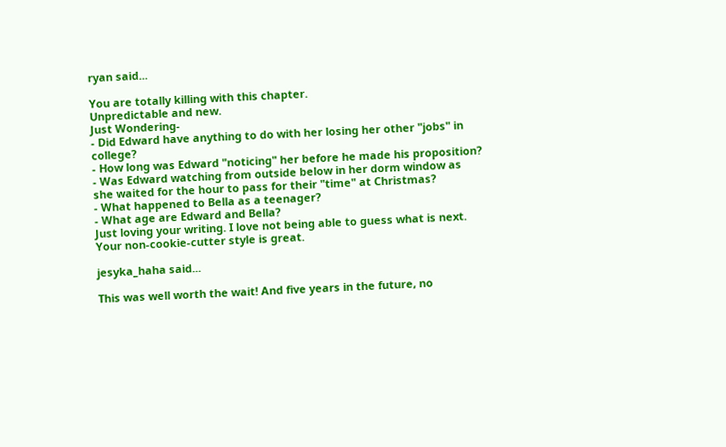ryan said...

You are totally killing with this chapter.
Unpredictable and new.
Just Wondering-
- Did Edward have anything to do with her losing her other "jobs" in college?
- How long was Edward "noticing" her before he made his proposition?
- Was Edward watching from outside below in her dorm window as she waited for the hour to pass for their "time" at Christmas?
- What happened to Bella as a teenager?
- What age are Edward and Bella?
Just loving your writing. I love not being able to guess what is next. Your non-cookie-cutter style is great.

jesyka_haha said...

This was well worth the wait! And five years in the future, no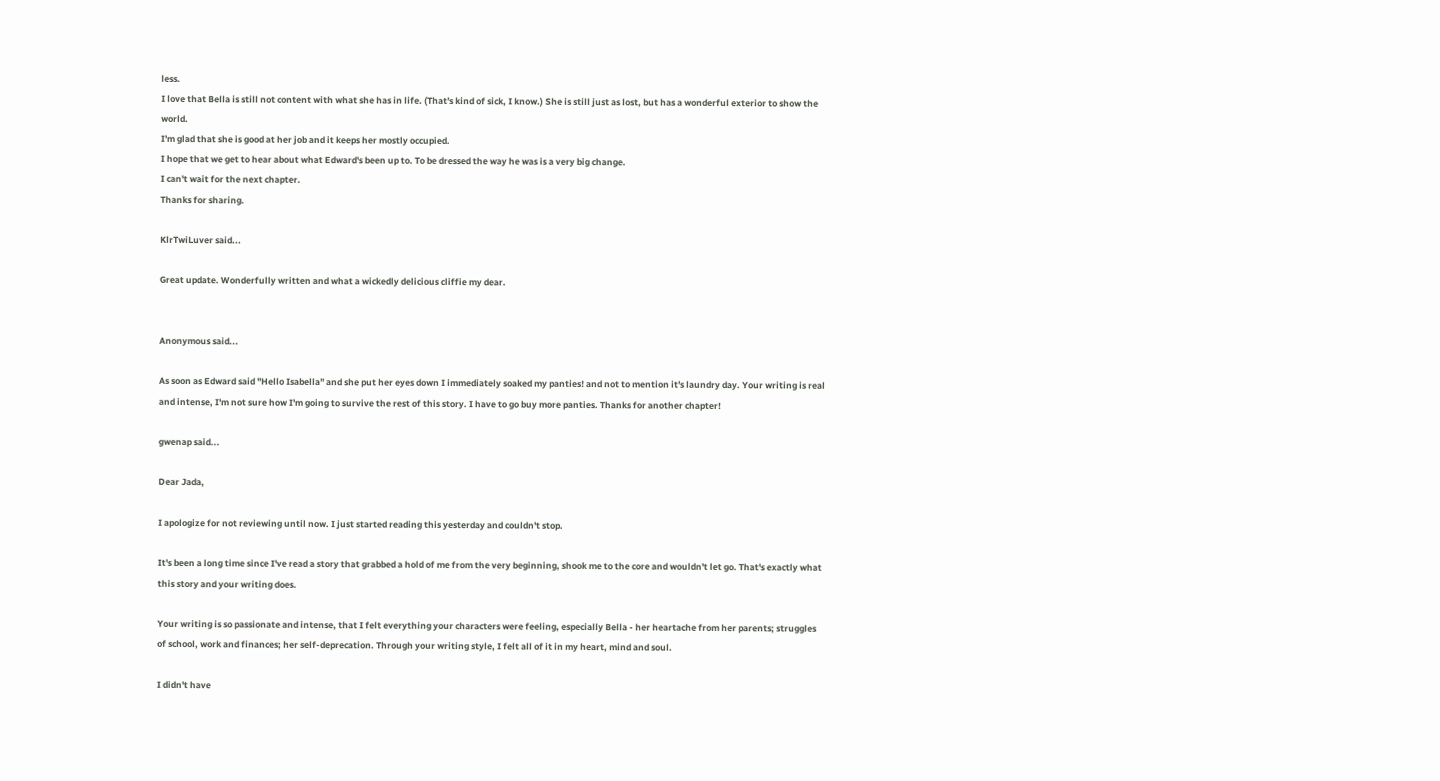less.
I love that Bella is still not content with what she has in life. (That's kind of sick, I know.) She is still just as lost, but has a wonderful exterior to show the world.
I'm glad that she is good at her job and it keeps her mostly occupied.
I hope that we get to hear about what Edward's been up to. To be dressed the way he was is a very big change.
I can't wait for the next chapter.
Thanks for sharing.

KlrTwiLuver said...

Great update. Wonderfully written and what a wickedly delicious cliffie my dear.


Anonymous said...

As soon as Edward said "Hello Isabella" and she put her eyes down I immediately soaked my panties! and not to mention it's laundry day. Your writing is real and intense, I'm not sure how I'm going to survive the rest of this story. I have to go buy more panties. Thanks for another chapter!

gwenap said...

Dear Jada,

I apologize for not reviewing until now. I just started reading this yesterday and couldn't stop.

It's been a long time since I've read a story that grabbed a hold of me from the very beginning, shook me to the core and wouldn't let go. That's exactly what this story and your writing does.

Your writing is so passionate and intense, that I felt everything your characters were feeling, especially Bella - her heartache from her parents; struggles of school, work and finances; her self-deprecation. Through your writing style, I felt all of it in my heart, mind and soul.

I didn't have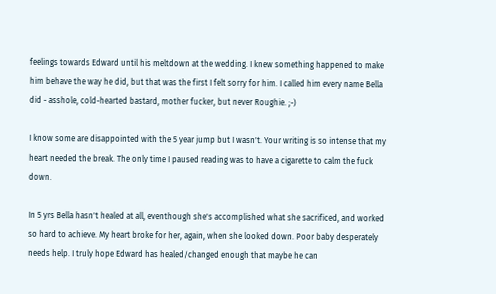feelings towards Edward until his meltdown at the wedding. I knew something happened to make him behave the way he did, but that was the first I felt sorry for him. I called him every name Bella did - asshole, cold-hearted bastard, mother fucker, but never Roughie. ;-)

I know some are disappointed with the 5 year jump but I wasn't. Your writing is so intense that my heart needed the break. The only time I paused reading was to have a cigarette to calm the fuck down.

In 5 yrs Bella hasn't healed at all, eventhough she's accomplished what she sacrificed, and worked so hard to achieve. My heart broke for her, again, when she looked down. Poor baby desperately needs help. I truly hope Edward has healed/changed enough that maybe he can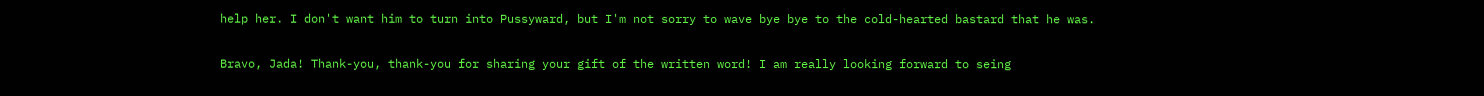help her. I don't want him to turn into Pussyward, but I'm not sorry to wave bye bye to the cold-hearted bastard that he was.

Bravo, Jada! Thank-you, thank-you for sharing your gift of the written word! I am really looking forward to seing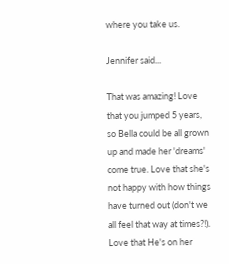where you take us.

Jennifer said...

That was amazing! Love that you jumped 5 years, so Bella could be all grown up and made her 'dreams' come true. Love that she's not happy with how things have turned out (don't we all feel that way at times?!).
Love that He's on her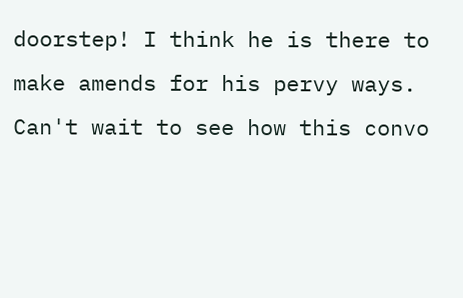doorstep! I think he is there to make amends for his pervy ways. Can't wait to see how this convo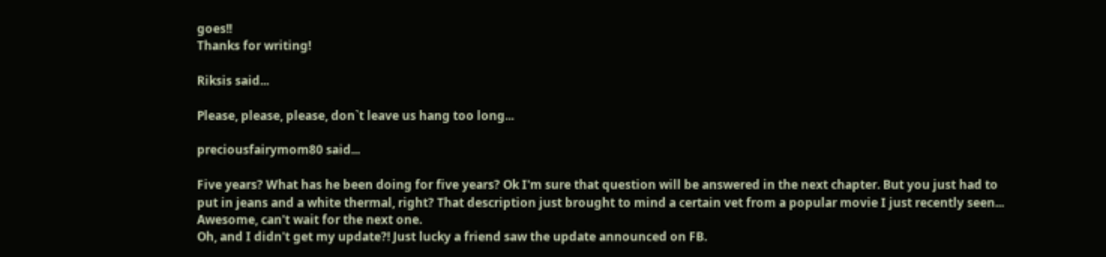goes!!
Thanks for writing!

Riksis said...

Please, please, please, don`t leave us hang too long...

preciousfairymom80 said...

Five years? What has he been doing for five years? Ok I'm sure that question will be answered in the next chapter. But you just had to put in jeans and a white thermal, right? That description just brought to mind a certain vet from a popular movie I just recently seen...
Awesome, can't wait for the next one.
Oh, and I didn't get my update?! Just lucky a friend saw the update announced on FB.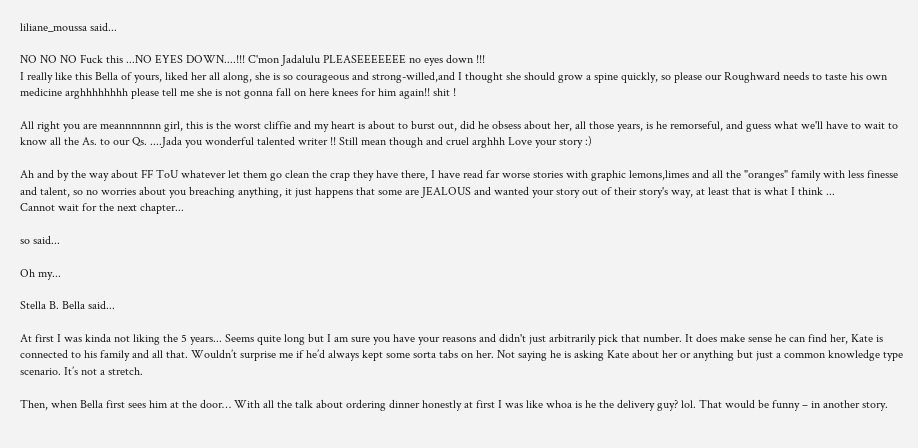liliane_moussa said...

NO NO NO Fuck this ...NO EYES DOWN....!!! C'mon Jadalulu PLEASEEEEEEE no eyes down !!!
I really like this Bella of yours, liked her all along, she is so courageous and strong-willed,and I thought she should grow a spine quickly, so please our Roughward needs to taste his own medicine arghhhhhhhh please tell me she is not gonna fall on here knees for him again!! shit !

All right you are meannnnnnn girl, this is the worst cliffie and my heart is about to burst out, did he obsess about her, all those years, is he remorseful, and guess what we'll have to wait to know all the As. to our Qs. ....Jada you wonderful talented writer !! Still mean though and cruel arghhh Love your story :)

Ah and by the way about FF ToU whatever let them go clean the crap they have there, I have read far worse stories with graphic lemons,limes and all the "oranges" family with less finesse and talent, so no worries about you breaching anything, it just happens that some are JEALOUS and wanted your story out of their story's way, at least that is what I think ...
Cannot wait for the next chapter...

so said...

Oh my...

Stella B. Bella said...

At first I was kinda not liking the 5 years... Seems quite long but I am sure you have your reasons and didn't just arbitrarily pick that number. It does make sense he can find her, Kate is connected to his family and all that. Wouldn’t surprise me if he’d always kept some sorta tabs on her. Not saying he is asking Kate about her or anything but just a common knowledge type scenario. It’s not a stretch.

Then, when Bella first sees him at the door… With all the talk about ordering dinner honestly at first I was like whoa is he the delivery guy? lol. That would be funny – in another story.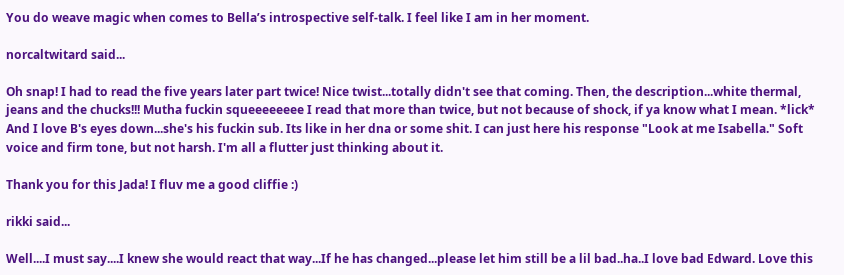You do weave magic when comes to Bella’s introspective self-talk. I feel like I am in her moment.

norcaltwitard said...

Oh snap! I had to read the five years later part twice! Nice twist...totally didn't see that coming. Then, the description...white thermal, jeans and the chucks!!! Mutha fuckin squeeeeeeee I read that more than twice, but not because of shock, if ya know what I mean. *lick* And I love B's eyes down...she's his fuckin sub. Its like in her dna or some shit. I can just here his response "Look at me Isabella." Soft voice and firm tone, but not harsh. I'm all a flutter just thinking about it.

Thank you for this Jada! I fluv me a good cliffie :)

rikki said...

Well....I must say....I knew she would react that way...If he has changed...please let him still be a lil bad..ha..I love bad Edward. Love this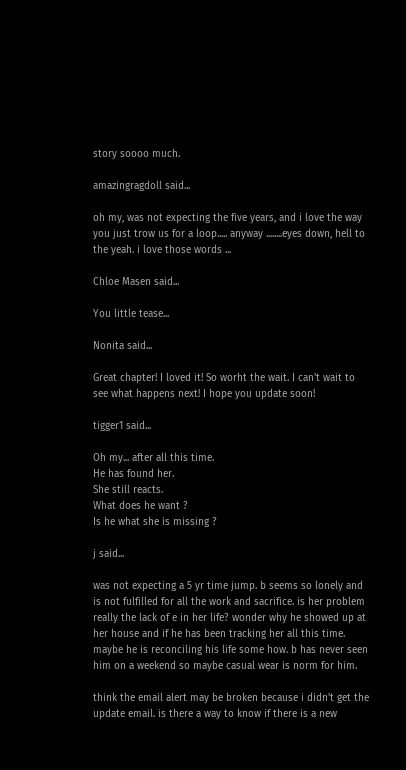story soooo much.

amazingragdoll said...

oh my, was not expecting the five years, and i love the way you just trow us for a loop..... anyway ........eyes down, hell to the yeah. i love those words ...

Chloe Masen said...

You little tease...

Nonita said...

Great chapter! I loved it! So worht the wait. I can't wait to see what happens next! I hope you update soon!

tigger1 said...

Oh my... after all this time.
He has found her.
She still reacts.
What does he want ?
Is he what she is missing ?

j said...

was not expecting a 5 yr time jump. b seems so lonely and is not fulfilled for all the work and sacrifice. is her problem really the lack of e in her life? wonder why he showed up at her house and if he has been tracking her all this time. maybe he is reconciling his life some how. b has never seen him on a weekend so maybe casual wear is norm for him.

think the email alert may be broken because i didn't get the update email. is there a way to know if there is a new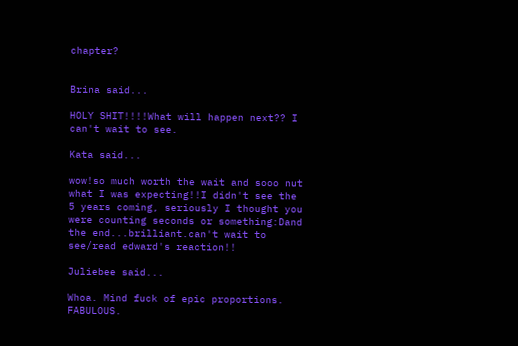chapter?


Brina said...

HOLY SHIT!!!!What will happen next?? I can't wait to see.

Kata said...

wow!so much worth the wait and sooo nut what I was expecting!!I didn't see the 5 years coming, seriously I thought you were counting seconds or something:Dand the end...brilliant.can't wait to see/read edward's reaction!!

Juliebee said...

Whoa. Mind fuck of epic proportions. FABULOUS.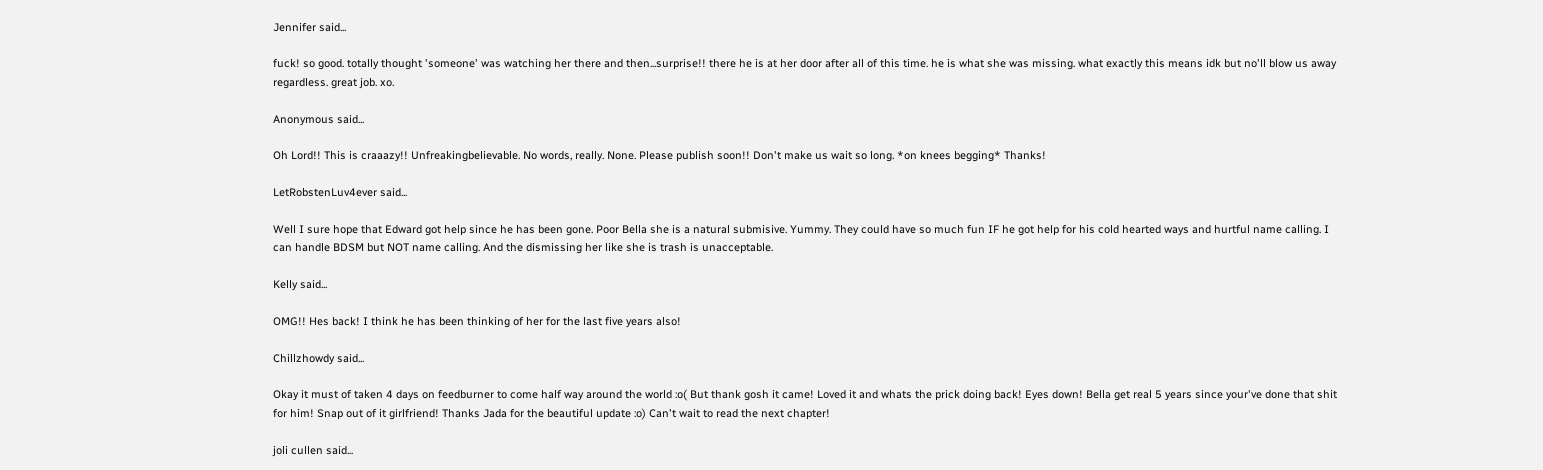Jennifer said...

fuck! so good. totally thought 'someone' was watching her there and then...surprise!! there he is at her door after all of this time. he is what she was missing. what exactly this means idk but no'll blow us away regardless. great job. xo.

Anonymous said...

Oh Lord!! This is craaazy!! Unfreakingbelievable. No words, really. None. Please publish soon!! Don't make us wait so long. *on knees begging* Thanks!

LetRobstenLuv4ever said...

Well I sure hope that Edward got help since he has been gone. Poor Bella she is a natural submisive. Yummy. They could have so much fun IF he got help for his cold hearted ways and hurtful name calling. I can handle BDSM but NOT name calling. And the dismissing her like she is trash is unacceptable.

Kelly said...

OMG!! Hes back! I think he has been thinking of her for the last five years also!

Chillzhowdy said...

Okay it must of taken 4 days on feedburner to come half way around the world :o( But thank gosh it came! Loved it and whats the prick doing back! Eyes down! Bella get real 5 years since your've done that shit for him! Snap out of it girlfriend! Thanks Jada for the beautiful update :o) Can't wait to read the next chapter!

joli cullen said...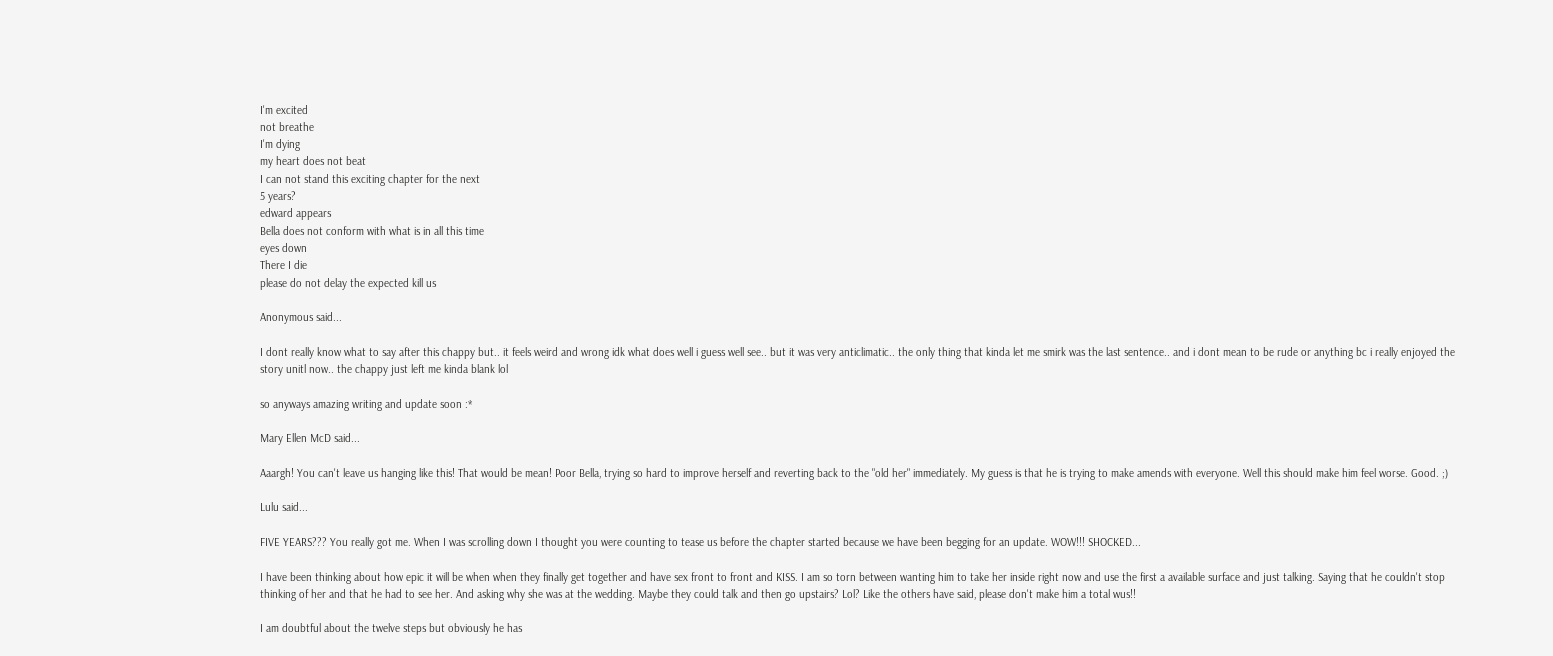I'm excited
not breathe
I'm dying
my heart does not beat
I can not stand this exciting chapter for the next
5 years?
edward appears
Bella does not conform with what is in all this time
eyes down
There I die
please do not delay the expected kill us

Anonymous said...

I dont really know what to say after this chappy but.. it feels weird and wrong idk what does well i guess well see.. but it was very anticlimatic.. the only thing that kinda let me smirk was the last sentence.. and i dont mean to be rude or anything bc i really enjoyed the story unitl now.. the chappy just left me kinda blank lol

so anyways amazing writing and update soon :*

Mary Ellen McD said...

Aaargh! You can't leave us hanging like this! That would be mean! Poor Bella, trying so hard to improve herself and reverting back to the "old her" immediately. My guess is that he is trying to make amends with everyone. Well this should make him feel worse. Good. ;)

Lulu said...

FIVE YEARS??? You really got me. When I was scrolling down I thought you were counting to tease us before the chapter started because we have been begging for an update. WOW!!! SHOCKED...

I have been thinking about how epic it will be when when they finally get together and have sex front to front and KISS. I am so torn between wanting him to take her inside right now and use the first a available surface and just talking. Saying that he couldn't stop thinking of her and that he had to see her. And asking why she was at the wedding. Maybe they could talk and then go upstairs? Lol? Like the others have said, please don't make him a total wus!!

I am doubtful about the twelve steps but obviously he has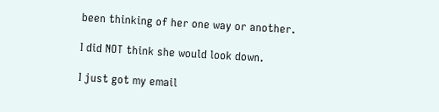been thinking of her one way or another.

I did NOT think she would look down.

I just got my email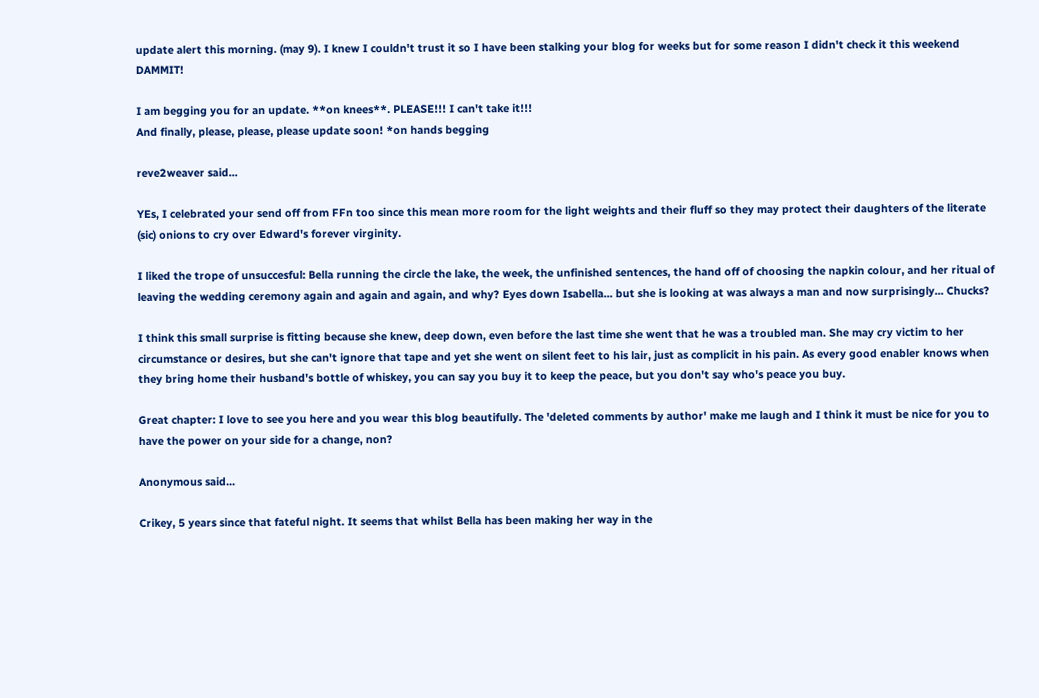update alert this morning. (may 9). I knew I couldn't trust it so I have been stalking your blog for weeks but for some reason I didn't check it this weekend DAMMIT!

I am begging you for an update. **on knees**. PLEASE!!! I can't take it!!!
And finally, please, please, please update soon! *on hands begging

reve2weaver said...

YEs, I celebrated your send off from FFn too since this mean more room for the light weights and their fluff so they may protect their daughters of the literate (sic) onions to cry over Edward's forever virginity.

I liked the trope of unsuccesful: Bella running the circle the lake, the week, the unfinished sentences, the hand off of choosing the napkin colour, and her ritual of leaving the wedding ceremony again and again and again, and why? Eyes down Isabella... but she is looking at was always a man and now surprisingly... Chucks?

I think this small surprise is fitting because she knew, deep down, even before the last time she went that he was a troubled man. She may cry victim to her circumstance or desires, but she can't ignore that tape and yet she went on silent feet to his lair, just as complicit in his pain. As every good enabler knows when they bring home their husband's bottle of whiskey, you can say you buy it to keep the peace, but you don't say who's peace you buy.

Great chapter: I love to see you here and you wear this blog beautifully. The 'deleted comments by author' make me laugh and I think it must be nice for you to have the power on your side for a change, non?

Anonymous said...

Crikey, 5 years since that fateful night. It seems that whilst Bella has been making her way in the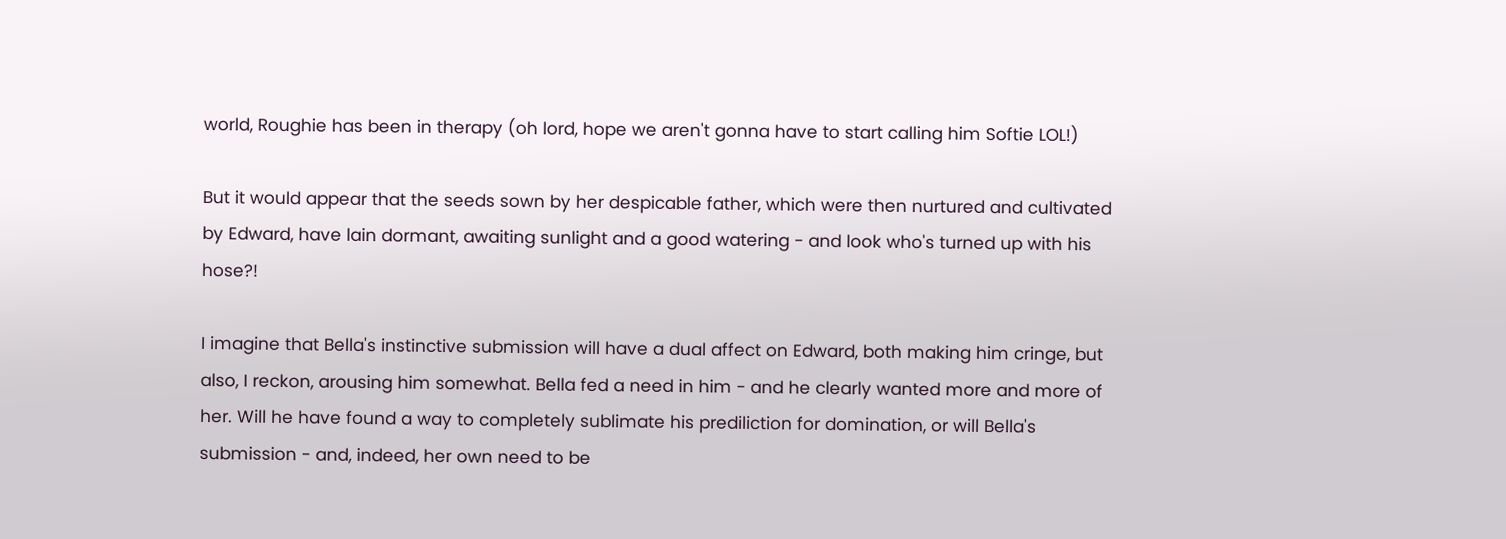world, Roughie has been in therapy (oh lord, hope we aren't gonna have to start calling him Softie LOL!)

But it would appear that the seeds sown by her despicable father, which were then nurtured and cultivated by Edward, have lain dormant, awaiting sunlight and a good watering - and look who's turned up with his hose?!

I imagine that Bella's instinctive submission will have a dual affect on Edward, both making him cringe, but also, I reckon, arousing him somewhat. Bella fed a need in him - and he clearly wanted more and more of her. Will he have found a way to completely sublimate his prediliction for domination, or will Bella's submission - and, indeed, her own need to be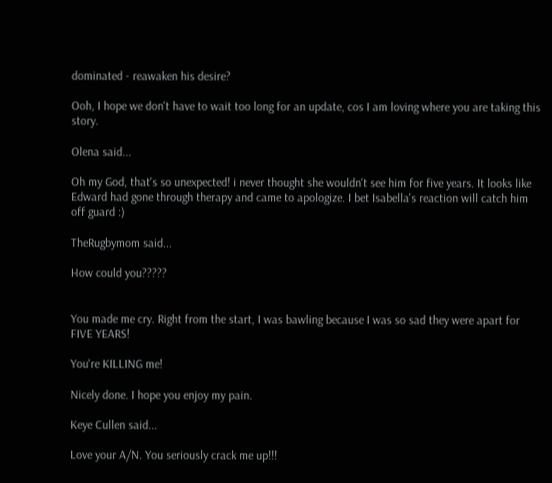dominated - reawaken his desire?

Ooh, I hope we don't have to wait too long for an update, cos I am loving where you are taking this story.

Olena said...

Oh my God, that's so unexpected! i never thought she wouldn't see him for five years. It looks like Edward had gone through therapy and came to apologize. I bet Isabella's reaction will catch him off guard :)

TheRugbymom said...

How could you?????


You made me cry. Right from the start, I was bawling because I was so sad they were apart for FIVE YEARS!

You're KILLING me!

Nicely done. I hope you enjoy my pain.

Keye Cullen said...

Love your A/N. You seriously crack me up!!!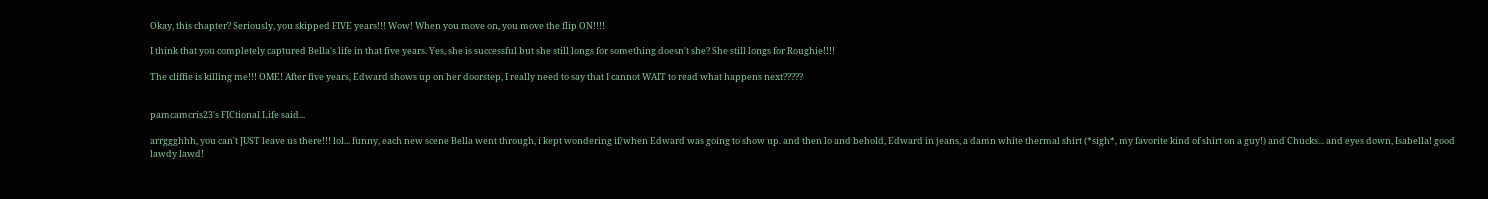Okay, this chapter? Seriously, you skipped FIVE years!!! Wow! When you move on, you move the flip ON!!!!

I think that you completely captured Bella's life in that five years. Yes, she is successful but she still longs for something doesn't she? She still longs for Roughie!!!!

The cliffie is killing me!!! OME! After five years, Edward shows up on her doorstep, I really need to say that I cannot WAIT to read what happens next?????


pamcamcris23's FICtional Life said...

arrggghhh, you can't JUST leave us there!!! lol... funny, each new scene Bella went through, i kept wondering if/when Edward was going to show up. and then lo and behold, Edward in jeans, a damn white thermal shirt (*sigh*, my favorite kind of shirt on a guy!) and Chucks... and eyes down, Isabella! good lawdy lawd!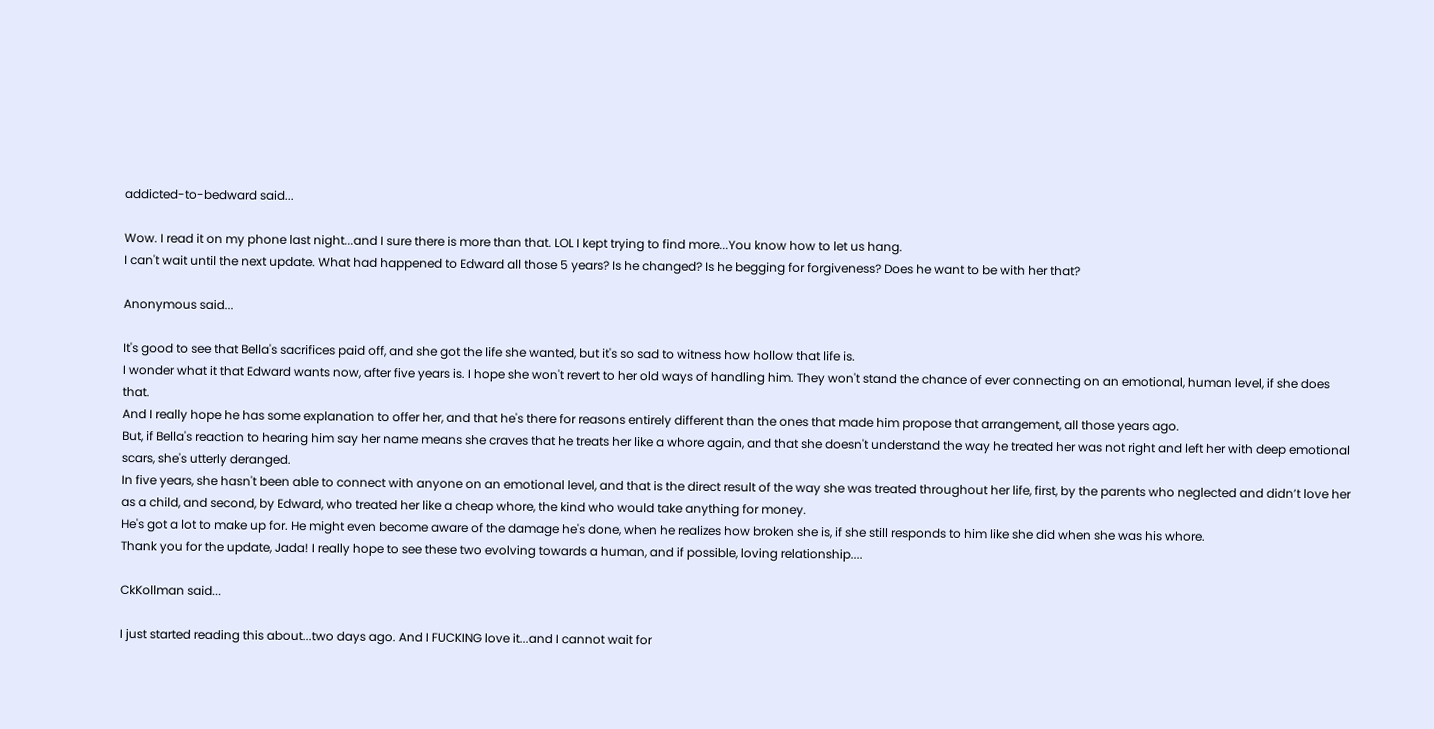addicted-to-bedward said...

Wow. I read it on my phone last night...and I sure there is more than that. LOL I kept trying to find more...You know how to let us hang.
I can't wait until the next update. What had happened to Edward all those 5 years? Is he changed? Is he begging for forgiveness? Does he want to be with her that?

Anonymous said...

It's good to see that Bella's sacrifices paid off, and she got the life she wanted, but it's so sad to witness how hollow that life is.
I wonder what it that Edward wants now, after five years is. I hope she won't revert to her old ways of handling him. They won't stand the chance of ever connecting on an emotional, human level, if she does that.
And I really hope he has some explanation to offer her, and that he's there for reasons entirely different than the ones that made him propose that arrangement, all those years ago.
But, if Bella's reaction to hearing him say her name means she craves that he treats her like a whore again, and that she doesn't understand the way he treated her was not right and left her with deep emotional scars, she's utterly deranged.
In five years, she hasn't been able to connect with anyone on an emotional level, and that is the direct result of the way she was treated throughout her life, first, by the parents who neglected and didn’t love her as a child, and second, by Edward, who treated her like a cheap whore, the kind who would take anything for money.
He's got a lot to make up for. He might even become aware of the damage he's done, when he realizes how broken she is, if she still responds to him like she did when she was his whore.
Thank you for the update, Jada! I really hope to see these two evolving towards a human, and if possible, loving relationship....

CkKollman said...

I just started reading this about...two days ago. And I FUCKING love it...and I cannot wait for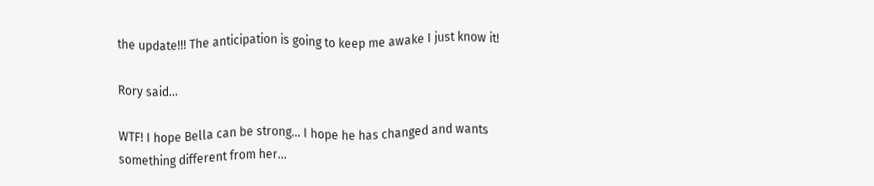the update!!! The anticipation is going to keep me awake I just know it!

Rory said...

WTF! I hope Bella can be strong... I hope he has changed and wants something different from her...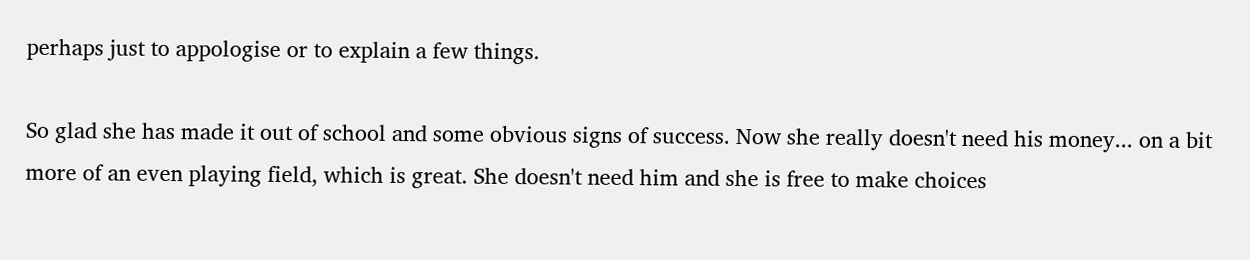perhaps just to appologise or to explain a few things.

So glad she has made it out of school and some obvious signs of success. Now she really doesn't need his money... on a bit more of an even playing field, which is great. She doesn't need him and she is free to make choices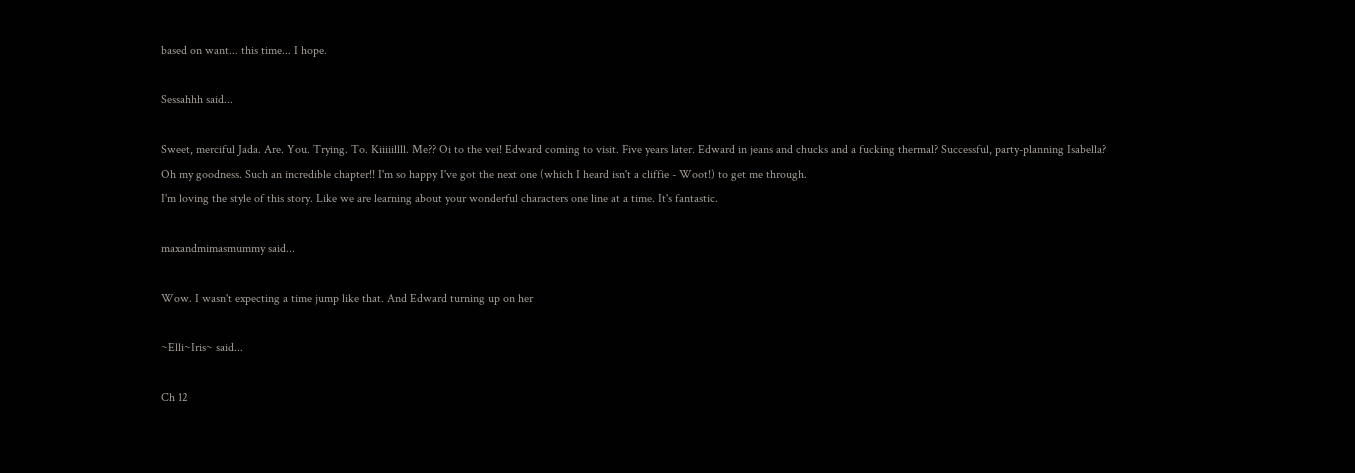based on want... this time... I hope.

Sessahhh said...

Sweet, merciful Jada. Are. You. Trying. To. Kiiiiillll. Me?? Oi to the vei! Edward coming to visit. Five years later. Edward in jeans and chucks and a fucking thermal? Successful, party-planning Isabella?
Oh my goodness. Such an incredible chapter!! I'm so happy I've got the next one (which I heard isn't a cliffie - Woot!) to get me through.
I'm loving the style of this story. Like we are learning about your wonderful characters one line at a time. It's fantastic.

maxandmimasmummy said...

Wow. I wasn't expecting a time jump like that. And Edward turning up on her

~Elli~Iris~ said...

Ch 12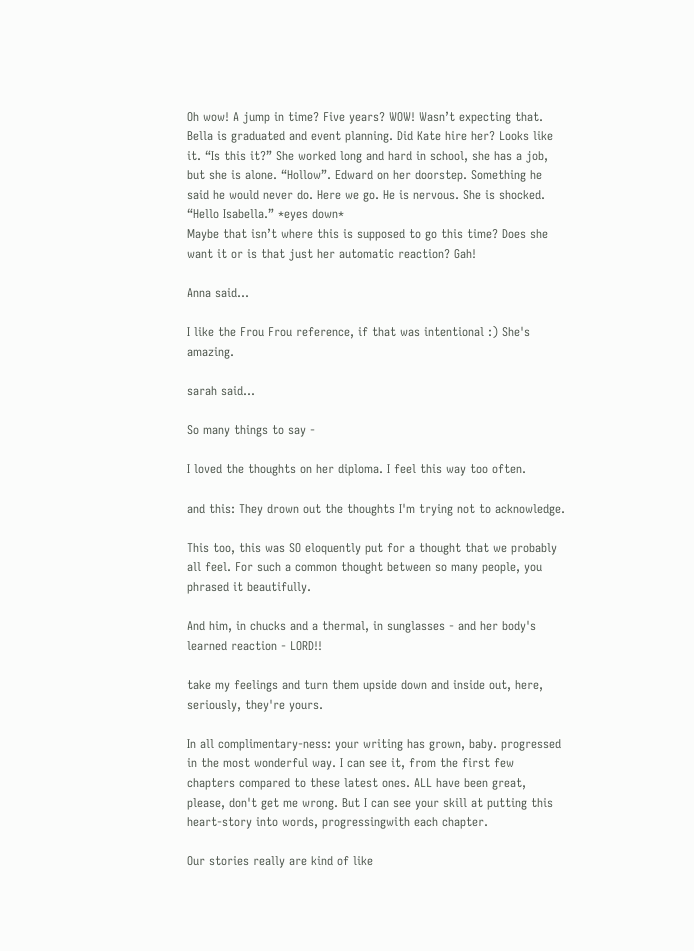Oh wow! A jump in time? Five years? WOW! Wasn’t expecting that. Bella is graduated and event planning. Did Kate hire her? Looks like it. “Is this it?” She worked long and hard in school, she has a job, but she is alone. “Hollow”. Edward on her doorstep. Something he said he would never do. Here we go. He is nervous. She is shocked. “Hello Isabella.” *eyes down*
Maybe that isn’t where this is supposed to go this time? Does she want it or is that just her automatic reaction? Gah!

Anna said...

I like the Frou Frou reference, if that was intentional :) She's amazing.

sarah said...

So many things to say -

I loved the thoughts on her diploma. I feel this way too often.

and this: They drown out the thoughts I'm trying not to acknowledge.

This too, this was SO eloquently put for a thought that we probably all feel. For such a common thought between so many people, you phrased it beautifully.

And him, in chucks and a thermal, in sunglasses - and her body's learned reaction - LORD!!

take my feelings and turn them upside down and inside out, here, seriously, they're yours.

In all complimentary-ness: your writing has grown, baby. progressed in the most wonderful way. I can see it, from the first few chapters compared to these latest ones. ALL have been great, please, don't get me wrong. But I can see your skill at putting this heart-story into words, progressingwith each chapter.

Our stories really are kind of like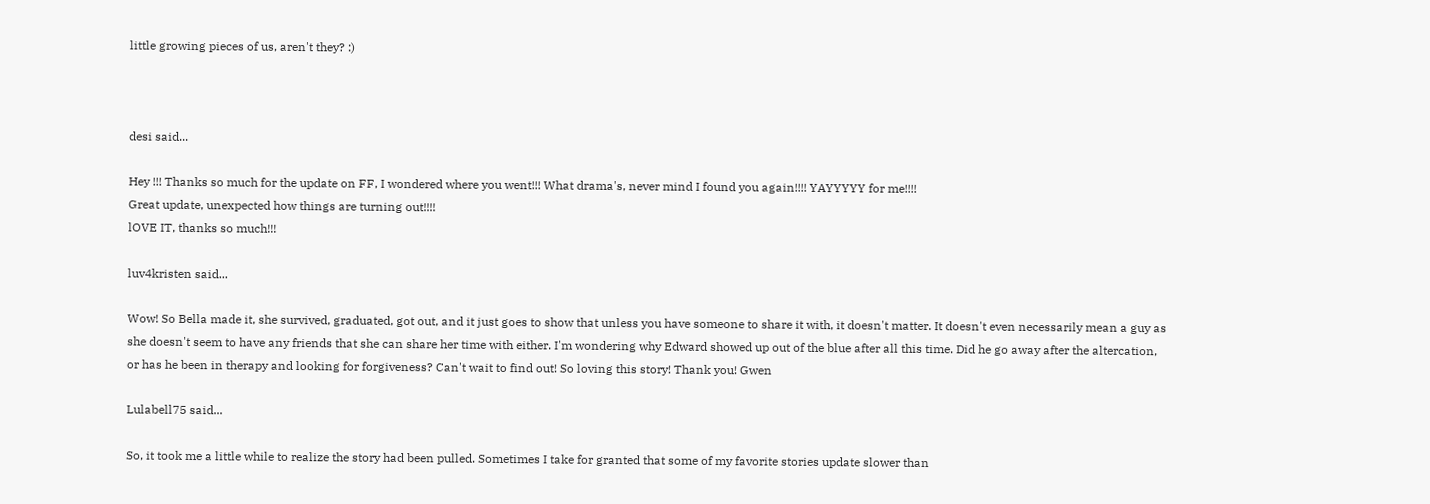little growing pieces of us, aren't they? :)



desi said...

Hey !!! Thanks so much for the update on FF, I wondered where you went!!! What drama's, never mind I found you again!!!! YAYYYYY for me!!!!
Great update, unexpected how things are turning out!!!!
lOVE IT, thanks so much!!!

luv4kristen said...

Wow! So Bella made it, she survived, graduated, got out, and it just goes to show that unless you have someone to share it with, it doesn't matter. It doesn't even necessarily mean a guy as she doesn't seem to have any friends that she can share her time with either. I'm wondering why Edward showed up out of the blue after all this time. Did he go away after the altercation, or has he been in therapy and looking for forgiveness? Can't wait to find out! So loving this story! Thank you! Gwen

Lulabell75 said...

So, it took me a little while to realize the story had been pulled. Sometimes I take for granted that some of my favorite stories update slower than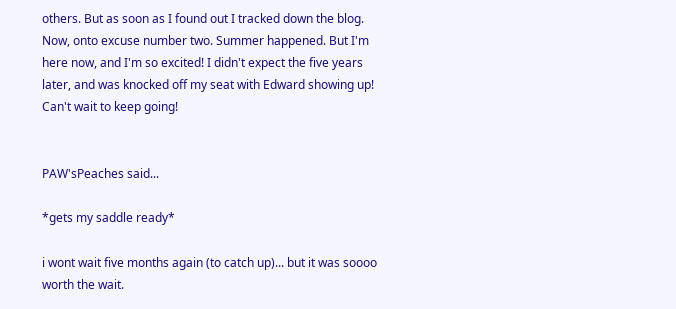others. But as soon as I found out I tracked down the blog. Now, onto excuse number two. Summer happened. But I'm here now, and I'm so excited! I didn't expect the five years later, and was knocked off my seat with Edward showing up! Can't wait to keep going!


PAW'sPeaches said...

*gets my saddle ready*

i wont wait five months again (to catch up)... but it was soooo worth the wait.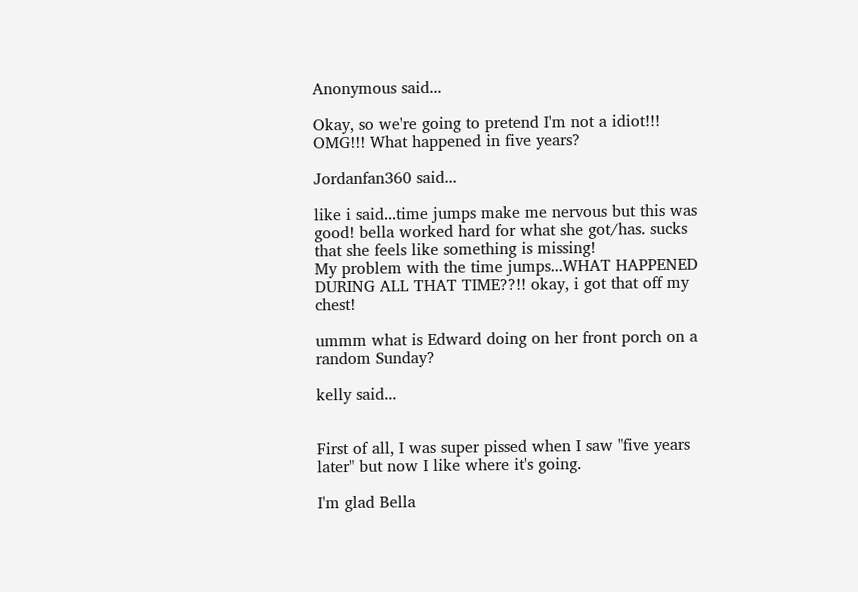Anonymous said...

Okay, so we're going to pretend I'm not a idiot!!! OMG!!! What happened in five years?

Jordanfan360 said...

like i said...time jumps make me nervous but this was good! bella worked hard for what she got/has. sucks that she feels like something is missing!
My problem with the time jumps...WHAT HAPPENED DURING ALL THAT TIME??!! okay, i got that off my chest!

ummm what is Edward doing on her front porch on a random Sunday?

kelly said...


First of all, I was super pissed when I saw "five years later" but now I like where it's going.

I'm glad Bella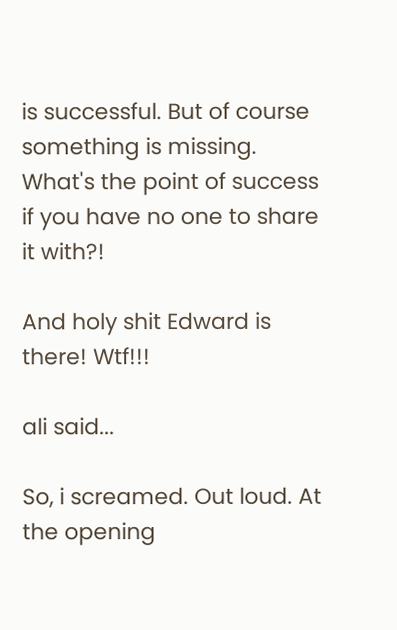is successful. But of course something is missing. What's the point of success if you have no one to share it with?!

And holy shit Edward is there! Wtf!!!

ali said...

So, i screamed. Out loud. At the opening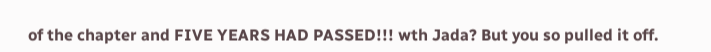of the chapter and FIVE YEARS HAD PASSED!!! wth Jada? But you so pulled it off.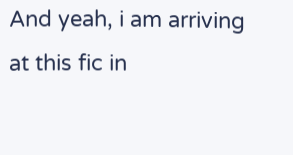And yeah, i am arriving at this fic in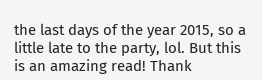the last days of the year 2015, so a little late to the party, lol. But this is an amazing read! Thank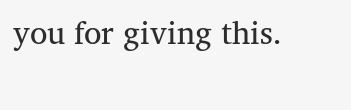you for giving this.